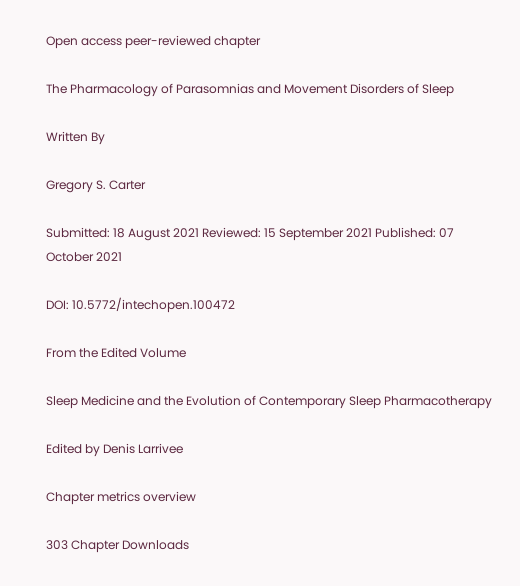Open access peer-reviewed chapter

The Pharmacology of Parasomnias and Movement Disorders of Sleep

Written By

Gregory S. Carter

Submitted: 18 August 2021 Reviewed: 15 September 2021 Published: 07 October 2021

DOI: 10.5772/intechopen.100472

From the Edited Volume

Sleep Medicine and the Evolution of Contemporary Sleep Pharmacotherapy

Edited by Denis Larrivee

Chapter metrics overview

303 Chapter Downloads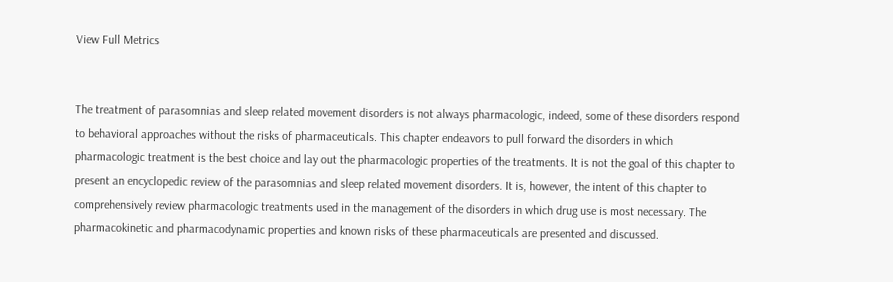View Full Metrics


The treatment of parasomnias and sleep related movement disorders is not always pharmacologic, indeed, some of these disorders respond to behavioral approaches without the risks of pharmaceuticals. This chapter endeavors to pull forward the disorders in which pharmacologic treatment is the best choice and lay out the pharmacologic properties of the treatments. It is not the goal of this chapter to present an encyclopedic review of the parasomnias and sleep related movement disorders. It is, however, the intent of this chapter to comprehensively review pharmacologic treatments used in the management of the disorders in which drug use is most necessary. The pharmacokinetic and pharmacodynamic properties and known risks of these pharmaceuticals are presented and discussed.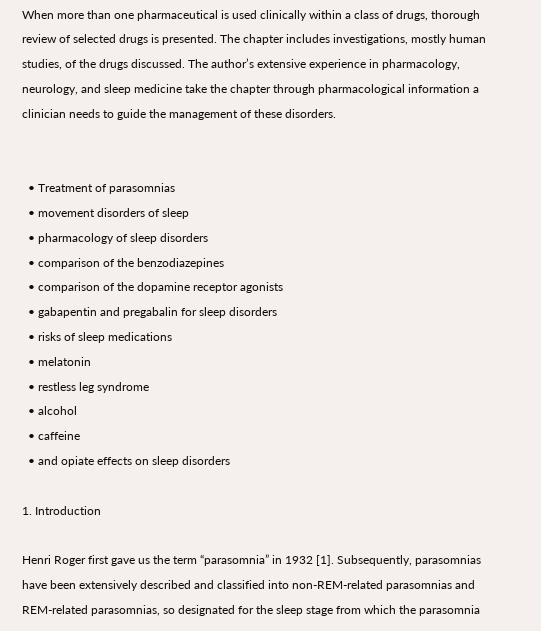When more than one pharmaceutical is used clinically within a class of drugs, thorough review of selected drugs is presented. The chapter includes investigations, mostly human studies, of the drugs discussed. The author’s extensive experience in pharmacology, neurology, and sleep medicine take the chapter through pharmacological information a clinician needs to guide the management of these disorders.


  • Treatment of parasomnias
  • movement disorders of sleep
  • pharmacology of sleep disorders
  • comparison of the benzodiazepines
  • comparison of the dopamine receptor agonists
  • gabapentin and pregabalin for sleep disorders
  • risks of sleep medications
  • melatonin
  • restless leg syndrome
  • alcohol
  • caffeine
  • and opiate effects on sleep disorders

1. Introduction

Henri Roger first gave us the term “parasomnia” in 1932 [1]. Subsequently, parasomnias have been extensively described and classified into non-REM-related parasomnias and REM-related parasomnias, so designated for the sleep stage from which the parasomnia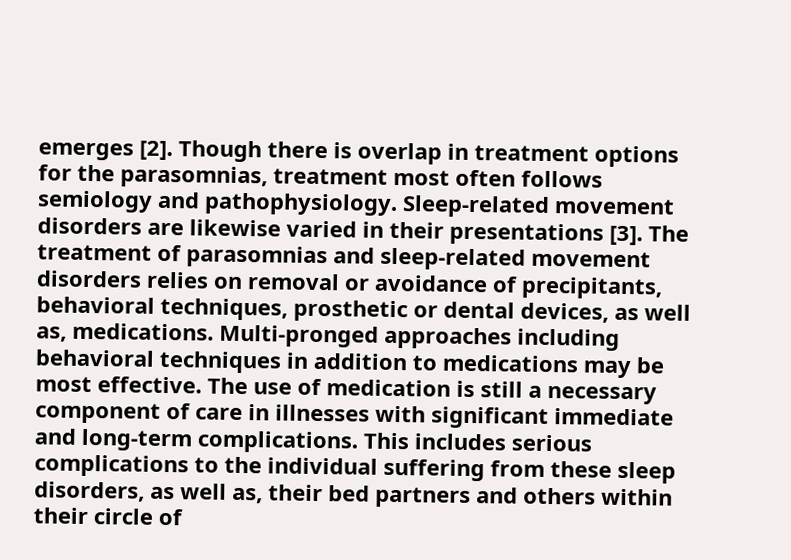emerges [2]. Though there is overlap in treatment options for the parasomnias, treatment most often follows semiology and pathophysiology. Sleep-related movement disorders are likewise varied in their presentations [3]. The treatment of parasomnias and sleep-related movement disorders relies on removal or avoidance of precipitants, behavioral techniques, prosthetic or dental devices, as well as, medications. Multi-pronged approaches including behavioral techniques in addition to medications may be most effective. The use of medication is still a necessary component of care in illnesses with significant immediate and long-term complications. This includes serious complications to the individual suffering from these sleep disorders, as well as, their bed partners and others within their circle of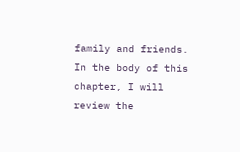family and friends. In the body of this chapter, I will review the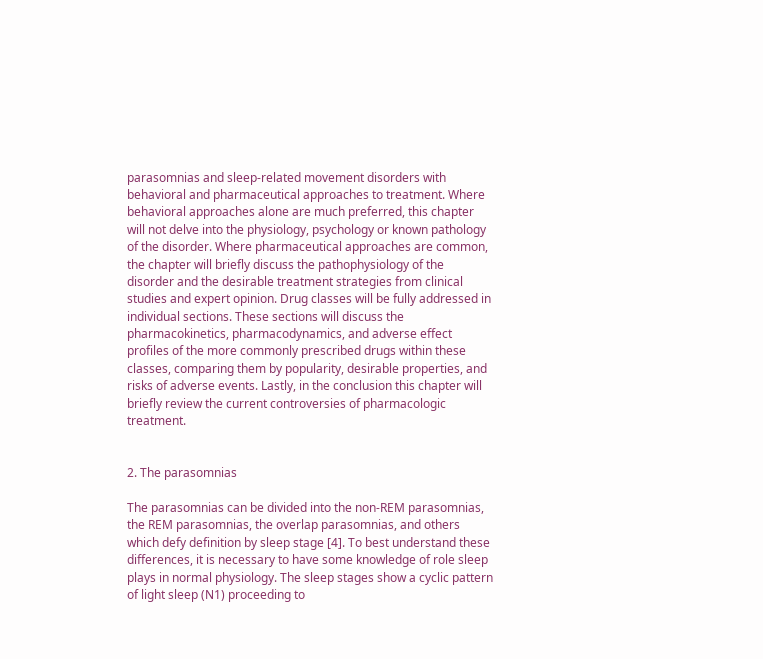parasomnias and sleep-related movement disorders with behavioral and pharmaceutical approaches to treatment. Where behavioral approaches alone are much preferred, this chapter will not delve into the physiology, psychology or known pathology of the disorder. Where pharmaceutical approaches are common, the chapter will briefly discuss the pathophysiology of the disorder and the desirable treatment strategies from clinical studies and expert opinion. Drug classes will be fully addressed in individual sections. These sections will discuss the pharmacokinetics, pharmacodynamics, and adverse effect profiles of the more commonly prescribed drugs within these classes, comparing them by popularity, desirable properties, and risks of adverse events. Lastly, in the conclusion this chapter will briefly review the current controversies of pharmacologic treatment.


2. The parasomnias

The parasomnias can be divided into the non-REM parasomnias, the REM parasomnias, the overlap parasomnias, and others which defy definition by sleep stage [4]. To best understand these differences, it is necessary to have some knowledge of role sleep plays in normal physiology. The sleep stages show a cyclic pattern of light sleep (N1) proceeding to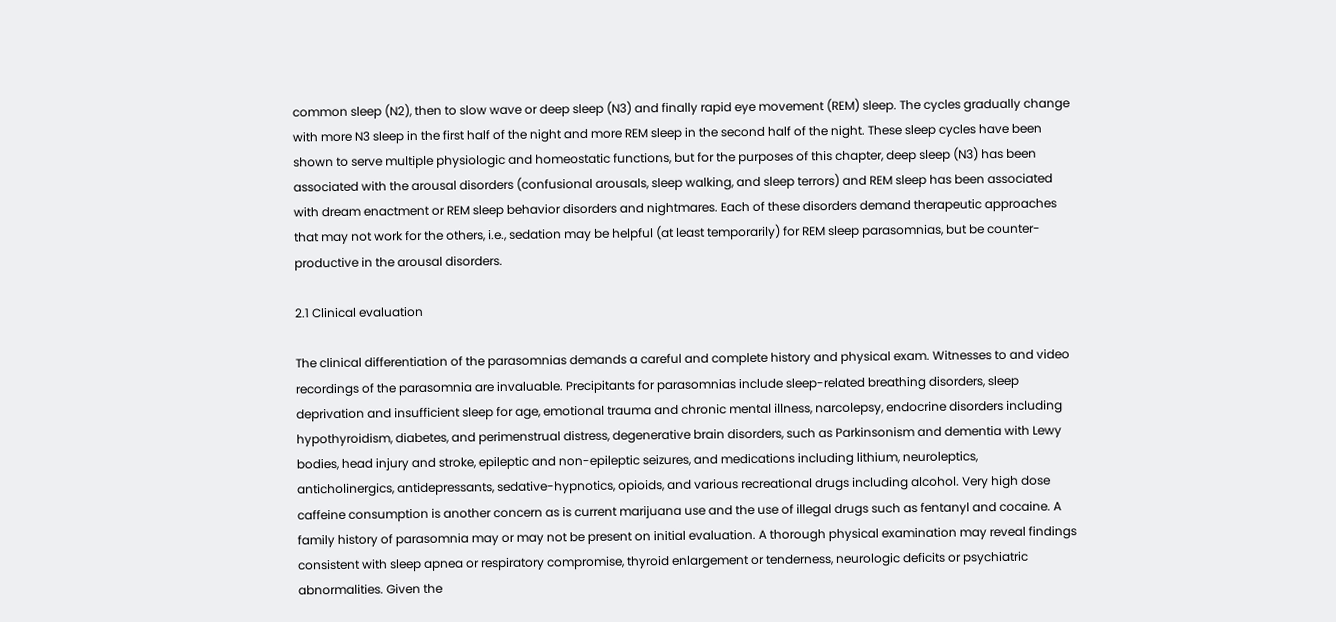common sleep (N2), then to slow wave or deep sleep (N3) and finally rapid eye movement (REM) sleep. The cycles gradually change with more N3 sleep in the first half of the night and more REM sleep in the second half of the night. These sleep cycles have been shown to serve multiple physiologic and homeostatic functions, but for the purposes of this chapter, deep sleep (N3) has been associated with the arousal disorders (confusional arousals, sleep walking, and sleep terrors) and REM sleep has been associated with dream enactment or REM sleep behavior disorders and nightmares. Each of these disorders demand therapeutic approaches that may not work for the others, i.e., sedation may be helpful (at least temporarily) for REM sleep parasomnias, but be counter-productive in the arousal disorders.

2.1 Clinical evaluation

The clinical differentiation of the parasomnias demands a careful and complete history and physical exam. Witnesses to and video recordings of the parasomnia are invaluable. Precipitants for parasomnias include sleep-related breathing disorders, sleep deprivation and insufficient sleep for age, emotional trauma and chronic mental illness, narcolepsy, endocrine disorders including hypothyroidism, diabetes, and perimenstrual distress, degenerative brain disorders, such as Parkinsonism and dementia with Lewy bodies, head injury and stroke, epileptic and non-epileptic seizures, and medications including lithium, neuroleptics, anticholinergics, antidepressants, sedative-hypnotics, opioids, and various recreational drugs including alcohol. Very high dose caffeine consumption is another concern as is current marijuana use and the use of illegal drugs such as fentanyl and cocaine. A family history of parasomnia may or may not be present on initial evaluation. A thorough physical examination may reveal findings consistent with sleep apnea or respiratory compromise, thyroid enlargement or tenderness, neurologic deficits or psychiatric abnormalities. Given the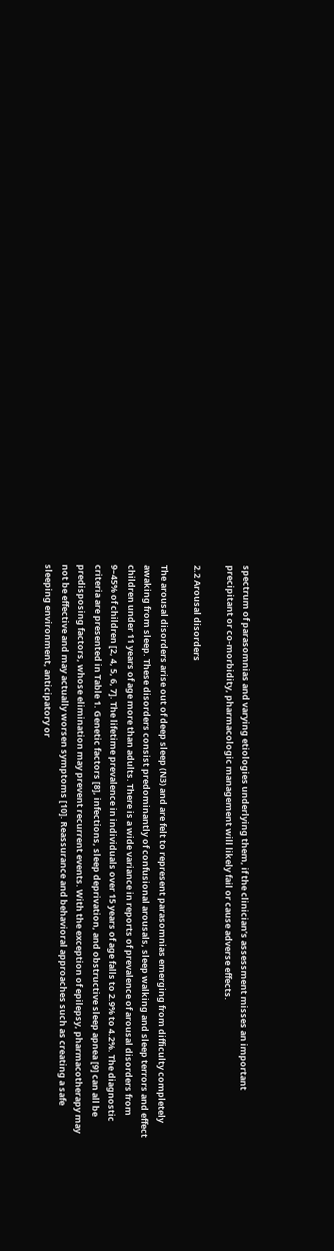spectrum of parasomnias and varying etiologies underlying them, if the clinician’s assessment misses an important precipitant or co-morbidity, pharmacologic management will likely fail or cause adverse effects.

2.2 Arousal disorders

The arousal disorders arise out of deep sleep (N3) and are felt to represent parasomnias emerging from difficulty completely awaking from sleep. These disorders consist predominantly of confusional arousals, sleep walking and sleep terrors and effect children under 11 years of age more than adults. There is a wide variance in reports of prevalence of arousal disorders from 9–45% of children [2, 4, 5, 6, 7]. The lifetime prevalence in individuals over 15 years of age falls to 2.9% to 4.2%. The diagnostic criteria are presented in Table 1. Genetic factors [8], infections, sleep deprivation, and obstructive sleep apnea [9] can all be predisposing factors, whose elimination may prevent recurrent events. With the exception of epilepsy, pharmacotherapy may not be effective and may actually worsen symptoms [10]. Reassurance and behavioral approaches such as creating a safe sleeping environment, anticipatory or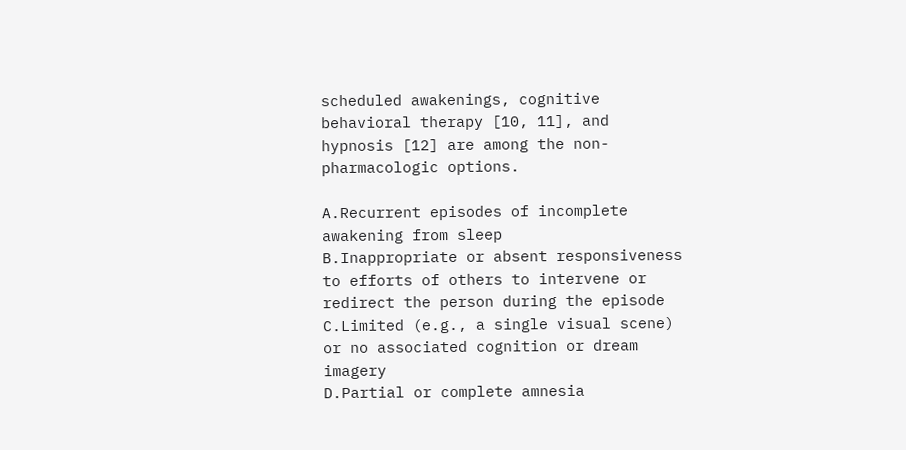scheduled awakenings, cognitive behavioral therapy [10, 11], and hypnosis [12] are among the non-pharmacologic options.

A.Recurrent episodes of incomplete awakening from sleep
B.Inappropriate or absent responsiveness to efforts of others to intervene or redirect the person during the episode
C.Limited (e.g., a single visual scene) or no associated cognition or dream imagery
D.Partial or complete amnesia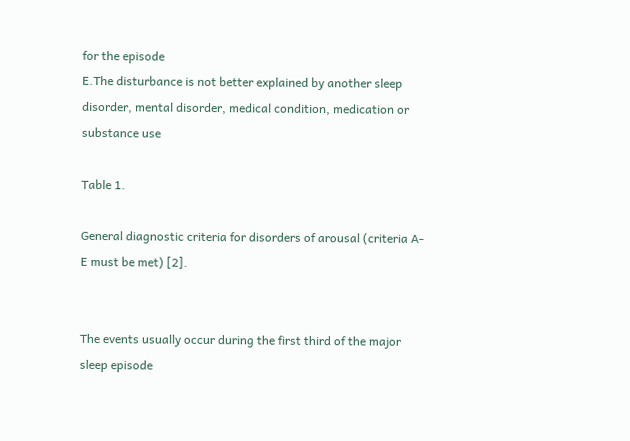for the episode
E.The disturbance is not better explained by another sleep disorder, mental disorder, medical condition, medication or substance use

Table 1.

General diagnostic criteria for disorders of arousal (criteria A-E must be met) [2].


The events usually occur during the first third of the major sleep episode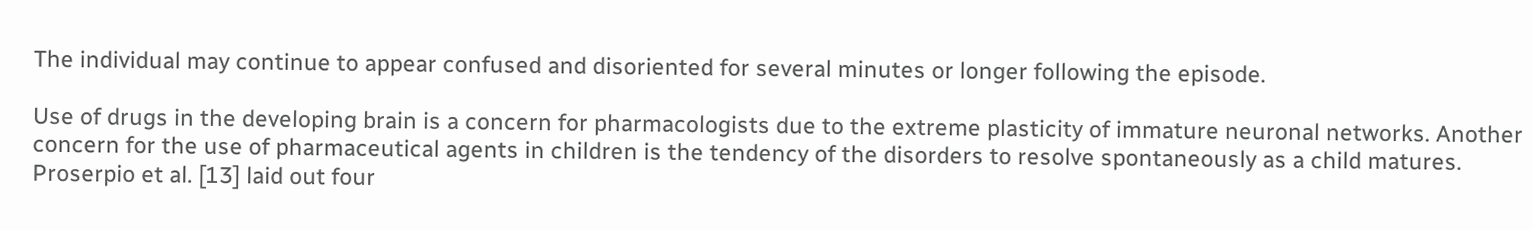The individual may continue to appear confused and disoriented for several minutes or longer following the episode.

Use of drugs in the developing brain is a concern for pharmacologists due to the extreme plasticity of immature neuronal networks. Another concern for the use of pharmaceutical agents in children is the tendency of the disorders to resolve spontaneously as a child matures. Proserpio et al. [13] laid out four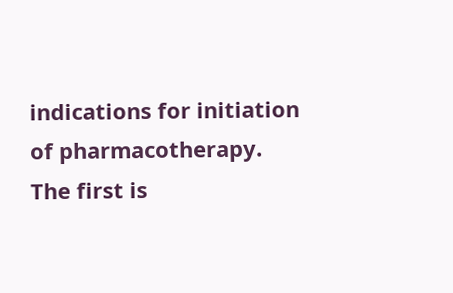indications for initiation of pharmacotherapy. The first is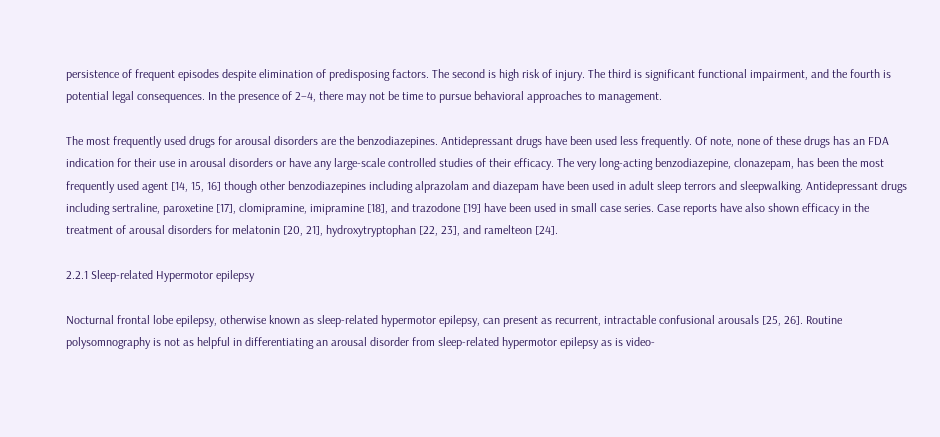persistence of frequent episodes despite elimination of predisposing factors. The second is high risk of injury. The third is significant functional impairment, and the fourth is potential legal consequences. In the presence of 2–4, there may not be time to pursue behavioral approaches to management.

The most frequently used drugs for arousal disorders are the benzodiazepines. Antidepressant drugs have been used less frequently. Of note, none of these drugs has an FDA indication for their use in arousal disorders or have any large-scale controlled studies of their efficacy. The very long-acting benzodiazepine, clonazepam, has been the most frequently used agent [14, 15, 16] though other benzodiazepines including alprazolam and diazepam have been used in adult sleep terrors and sleepwalking. Antidepressant drugs including sertraline, paroxetine [17], clomipramine, imipramine [18], and trazodone [19] have been used in small case series. Case reports have also shown efficacy in the treatment of arousal disorders for melatonin [20, 21], hydroxytryptophan [22, 23], and ramelteon [24].

2.2.1 Sleep-related Hypermotor epilepsy

Nocturnal frontal lobe epilepsy, otherwise known as sleep-related hypermotor epilepsy, can present as recurrent, intractable confusional arousals [25, 26]. Routine polysomnography is not as helpful in differentiating an arousal disorder from sleep-related hypermotor epilepsy as is video-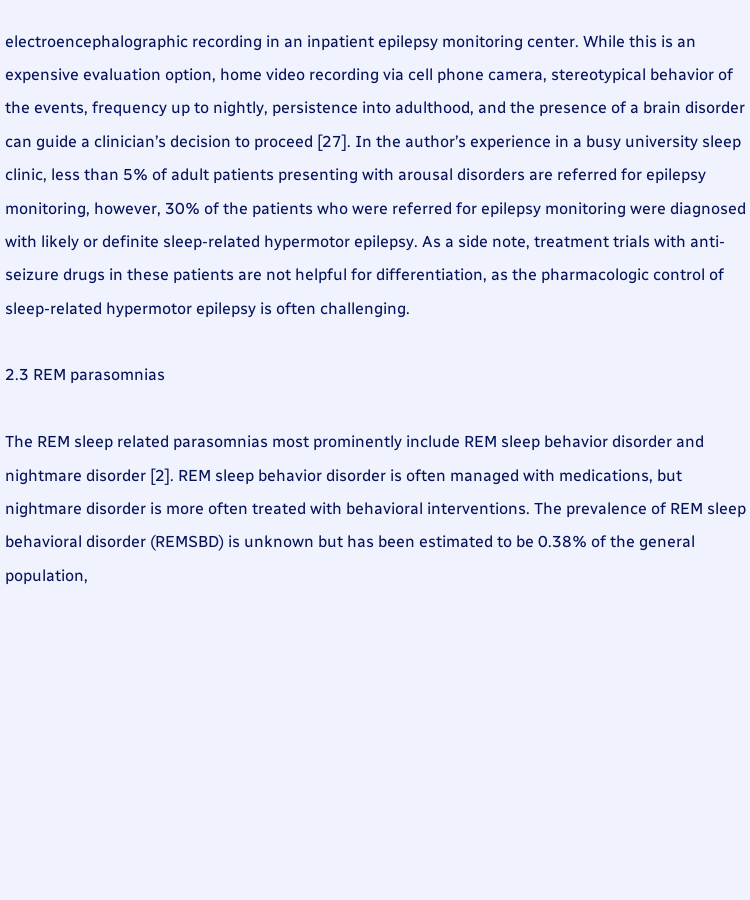electroencephalographic recording in an inpatient epilepsy monitoring center. While this is an expensive evaluation option, home video recording via cell phone camera, stereotypical behavior of the events, frequency up to nightly, persistence into adulthood, and the presence of a brain disorder can guide a clinician’s decision to proceed [27]. In the author’s experience in a busy university sleep clinic, less than 5% of adult patients presenting with arousal disorders are referred for epilepsy monitoring, however, 30% of the patients who were referred for epilepsy monitoring were diagnosed with likely or definite sleep-related hypermotor epilepsy. As a side note, treatment trials with anti-seizure drugs in these patients are not helpful for differentiation, as the pharmacologic control of sleep-related hypermotor epilepsy is often challenging.

2.3 REM parasomnias

The REM sleep related parasomnias most prominently include REM sleep behavior disorder and nightmare disorder [2]. REM sleep behavior disorder is often managed with medications, but nightmare disorder is more often treated with behavioral interventions. The prevalence of REM sleep behavioral disorder (REMSBD) is unknown but has been estimated to be 0.38% of the general population,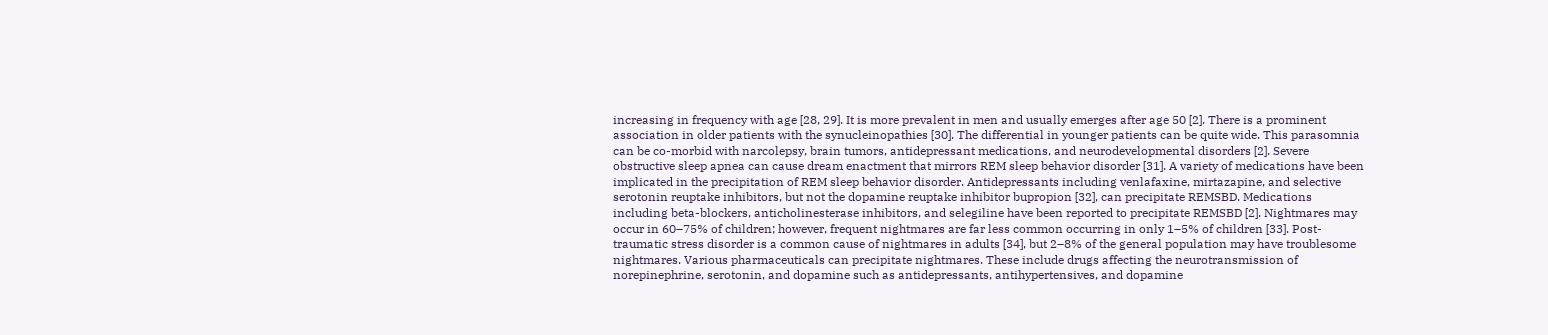increasing in frequency with age [28, 29]. It is more prevalent in men and usually emerges after age 50 [2]. There is a prominent association in older patients with the synucleinopathies [30]. The differential in younger patients can be quite wide. This parasomnia can be co-morbid with narcolepsy, brain tumors, antidepressant medications, and neurodevelopmental disorders [2]. Severe obstructive sleep apnea can cause dream enactment that mirrors REM sleep behavior disorder [31]. A variety of medications have been implicated in the precipitation of REM sleep behavior disorder. Antidepressants including venlafaxine, mirtazapine, and selective serotonin reuptake inhibitors, but not the dopamine reuptake inhibitor bupropion [32], can precipitate REMSBD. Medications including beta-blockers, anticholinesterase inhibitors, and selegiline have been reported to precipitate REMSBD [2]. Nightmares may occur in 60–75% of children; however, frequent nightmares are far less common occurring in only 1–5% of children [33]. Post-traumatic stress disorder is a common cause of nightmares in adults [34], but 2–8% of the general population may have troublesome nightmares. Various pharmaceuticals can precipitate nightmares. These include drugs affecting the neurotransmission of norepinephrine, serotonin, and dopamine such as antidepressants, antihypertensives, and dopamine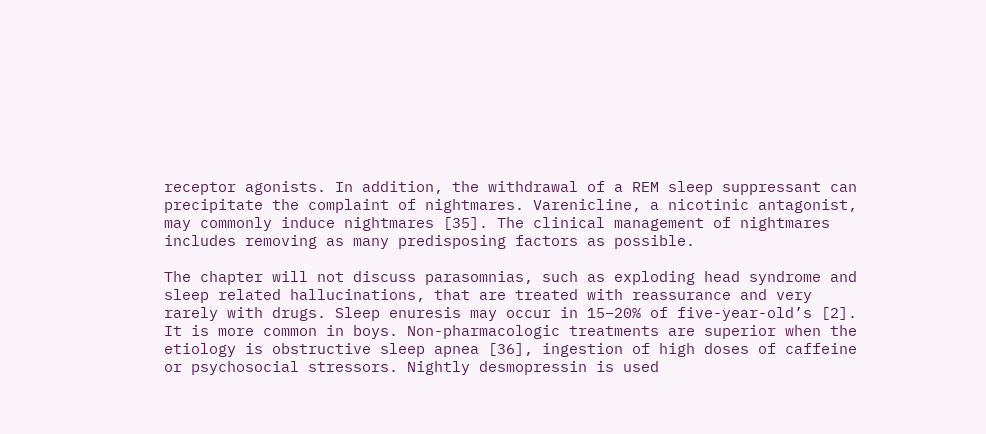receptor agonists. In addition, the withdrawal of a REM sleep suppressant can precipitate the complaint of nightmares. Varenicline, a nicotinic antagonist, may commonly induce nightmares [35]. The clinical management of nightmares includes removing as many predisposing factors as possible.

The chapter will not discuss parasomnias, such as exploding head syndrome and sleep related hallucinations, that are treated with reassurance and very rarely with drugs. Sleep enuresis may occur in 15–20% of five-year-old’s [2]. It is more common in boys. Non-pharmacologic treatments are superior when the etiology is obstructive sleep apnea [36], ingestion of high doses of caffeine or psychosocial stressors. Nightly desmopressin is used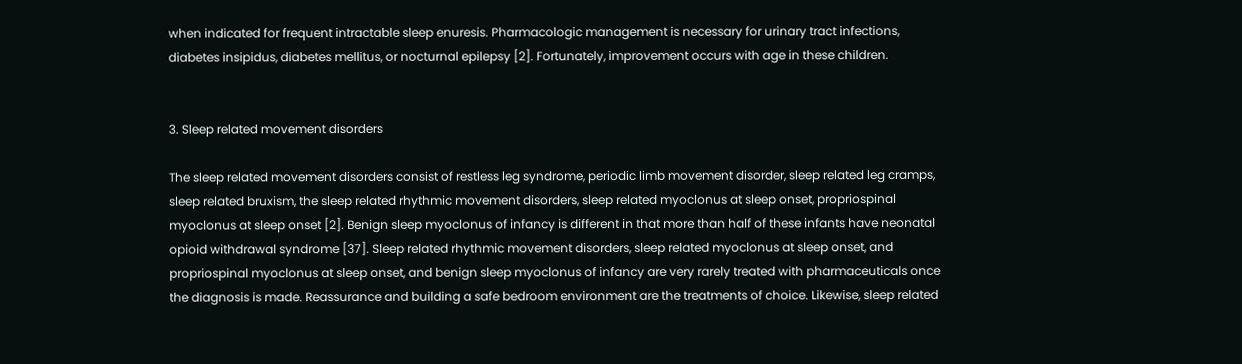when indicated for frequent intractable sleep enuresis. Pharmacologic management is necessary for urinary tract infections, diabetes insipidus, diabetes mellitus, or nocturnal epilepsy [2]. Fortunately, improvement occurs with age in these children.


3. Sleep related movement disorders

The sleep related movement disorders consist of restless leg syndrome, periodic limb movement disorder, sleep related leg cramps, sleep related bruxism, the sleep related rhythmic movement disorders, sleep related myoclonus at sleep onset, propriospinal myoclonus at sleep onset [2]. Benign sleep myoclonus of infancy is different in that more than half of these infants have neonatal opioid withdrawal syndrome [37]. Sleep related rhythmic movement disorders, sleep related myoclonus at sleep onset, and propriospinal myoclonus at sleep onset, and benign sleep myoclonus of infancy are very rarely treated with pharmaceuticals once the diagnosis is made. Reassurance and building a safe bedroom environment are the treatments of choice. Likewise, sleep related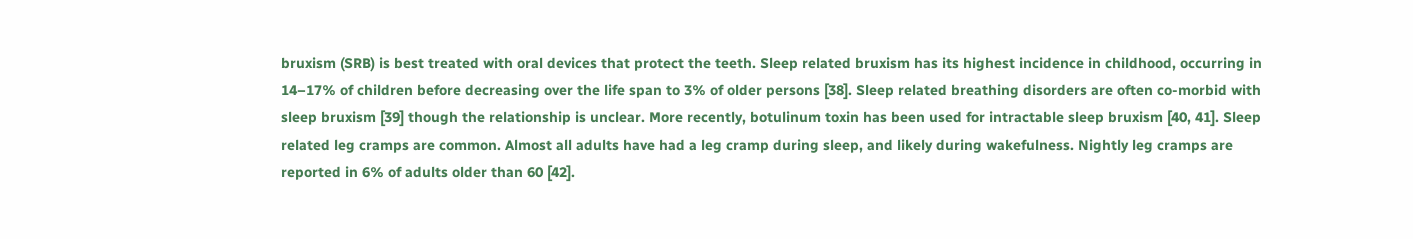bruxism (SRB) is best treated with oral devices that protect the teeth. Sleep related bruxism has its highest incidence in childhood, occurring in 14–17% of children before decreasing over the life span to 3% of older persons [38]. Sleep related breathing disorders are often co-morbid with sleep bruxism [39] though the relationship is unclear. More recently, botulinum toxin has been used for intractable sleep bruxism [40, 41]. Sleep related leg cramps are common. Almost all adults have had a leg cramp during sleep, and likely during wakefulness. Nightly leg cramps are reported in 6% of adults older than 60 [42].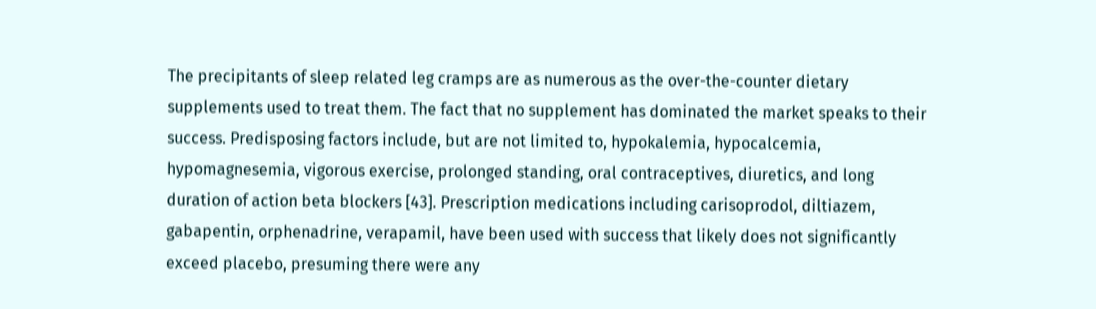The precipitants of sleep related leg cramps are as numerous as the over-the-counter dietary supplements used to treat them. The fact that no supplement has dominated the market speaks to their success. Predisposing factors include, but are not limited to, hypokalemia, hypocalcemia, hypomagnesemia, vigorous exercise, prolonged standing, oral contraceptives, diuretics, and long duration of action beta blockers [43]. Prescription medications including carisoprodol, diltiazem, gabapentin, orphenadrine, verapamil, have been used with success that likely does not significantly exceed placebo, presuming there were any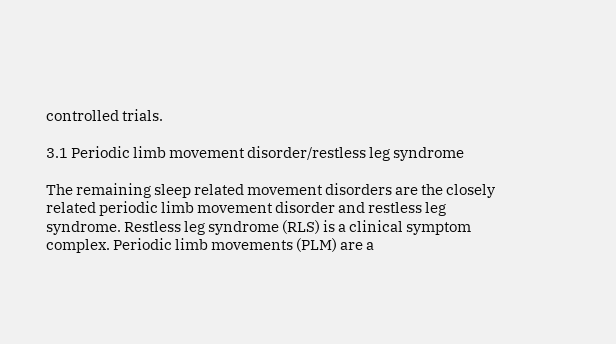controlled trials.

3.1 Periodic limb movement disorder/restless leg syndrome

The remaining sleep related movement disorders are the closely related periodic limb movement disorder and restless leg syndrome. Restless leg syndrome (RLS) is a clinical symptom complex. Periodic limb movements (PLM) are a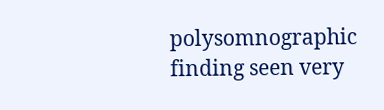polysomnographic finding seen very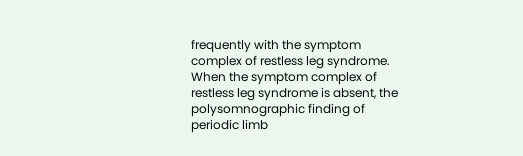frequently with the symptom complex of restless leg syndrome. When the symptom complex of restless leg syndrome is absent, the polysomnographic finding of periodic limb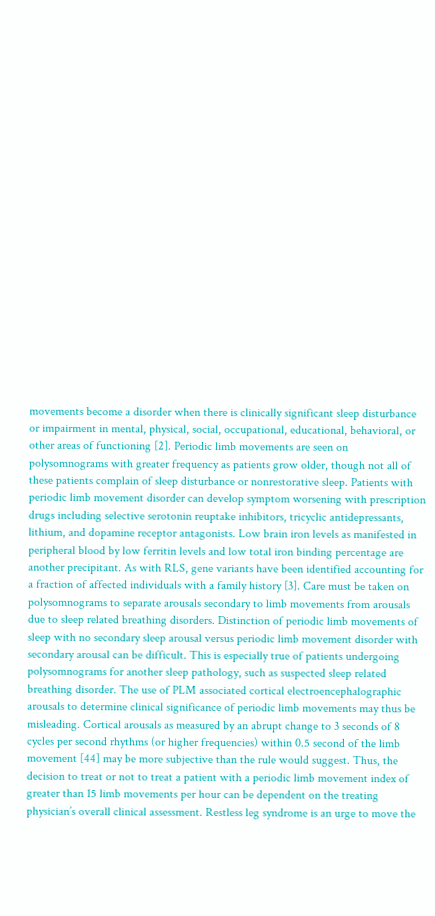movements become a disorder when there is clinically significant sleep disturbance or impairment in mental, physical, social, occupational, educational, behavioral, or other areas of functioning [2]. Periodic limb movements are seen on polysomnograms with greater frequency as patients grow older, though not all of these patients complain of sleep disturbance or nonrestorative sleep. Patients with periodic limb movement disorder can develop symptom worsening with prescription drugs including selective serotonin reuptake inhibitors, tricyclic antidepressants, lithium, and dopamine receptor antagonists. Low brain iron levels as manifested in peripheral blood by low ferritin levels and low total iron binding percentage are another precipitant. As with RLS, gene variants have been identified accounting for a fraction of affected individuals with a family history [3]. Care must be taken on polysomnograms to separate arousals secondary to limb movements from arousals due to sleep related breathing disorders. Distinction of periodic limb movements of sleep with no secondary sleep arousal versus periodic limb movement disorder with secondary arousal can be difficult. This is especially true of patients undergoing polysomnograms for another sleep pathology, such as suspected sleep related breathing disorder. The use of PLM associated cortical electroencephalographic arousals to determine clinical significance of periodic limb movements may thus be misleading. Cortical arousals as measured by an abrupt change to 3 seconds of 8 cycles per second rhythms (or higher frequencies) within 0.5 second of the limb movement [44] may be more subjective than the rule would suggest. Thus, the decision to treat or not to treat a patient with a periodic limb movement index of greater than 15 limb movements per hour can be dependent on the treating physician’s overall clinical assessment. Restless leg syndrome is an urge to move the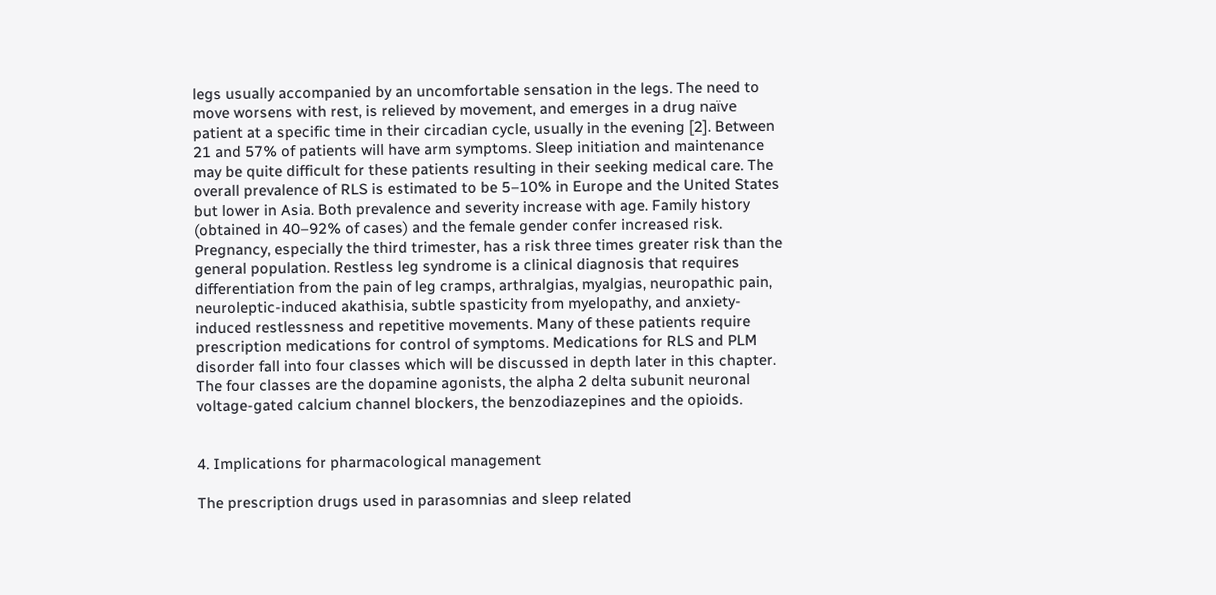legs usually accompanied by an uncomfortable sensation in the legs. The need to move worsens with rest, is relieved by movement, and emerges in a drug naïve patient at a specific time in their circadian cycle, usually in the evening [2]. Between 21 and 57% of patients will have arm symptoms. Sleep initiation and maintenance may be quite difficult for these patients resulting in their seeking medical care. The overall prevalence of RLS is estimated to be 5–10% in Europe and the United States but lower in Asia. Both prevalence and severity increase with age. Family history (obtained in 40–92% of cases) and the female gender confer increased risk. Pregnancy, especially the third trimester, has a risk three times greater risk than the general population. Restless leg syndrome is a clinical diagnosis that requires differentiation from the pain of leg cramps, arthralgias, myalgias, neuropathic pain, neuroleptic-induced akathisia, subtle spasticity from myelopathy, and anxiety-induced restlessness and repetitive movements. Many of these patients require prescription medications for control of symptoms. Medications for RLS and PLM disorder fall into four classes which will be discussed in depth later in this chapter. The four classes are the dopamine agonists, the alpha 2 delta subunit neuronal voltage-gated calcium channel blockers, the benzodiazepines and the opioids.


4. Implications for pharmacological management

The prescription drugs used in parasomnias and sleep related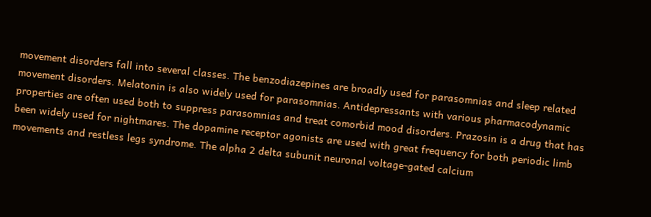movement disorders fall into several classes. The benzodiazepines are broadly used for parasomnias and sleep related movement disorders. Melatonin is also widely used for parasomnias. Antidepressants with various pharmacodynamic properties are often used both to suppress parasomnias and treat comorbid mood disorders. Prazosin is a drug that has been widely used for nightmares. The dopamine receptor agonists are used with great frequency for both periodic limb movements and restless legs syndrome. The alpha 2 delta subunit neuronal voltage-gated calcium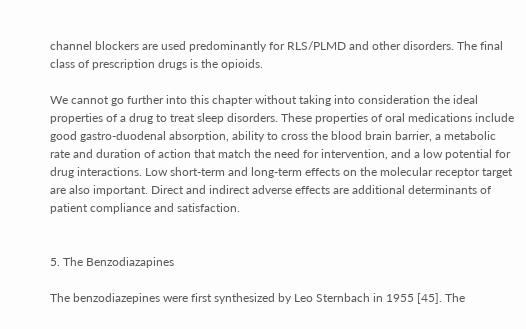channel blockers are used predominantly for RLS/PLMD and other disorders. The final class of prescription drugs is the opioids.

We cannot go further into this chapter without taking into consideration the ideal properties of a drug to treat sleep disorders. These properties of oral medications include good gastro-duodenal absorption, ability to cross the blood brain barrier, a metabolic rate and duration of action that match the need for intervention, and a low potential for drug interactions. Low short-term and long-term effects on the molecular receptor target are also important. Direct and indirect adverse effects are additional determinants of patient compliance and satisfaction.


5. The Benzodiazapines

The benzodiazepines were first synthesized by Leo Sternbach in 1955 [45]. The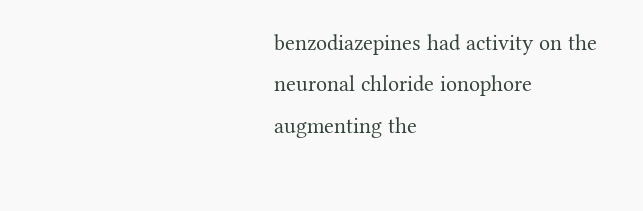benzodiazepines had activity on the neuronal chloride ionophore augmenting the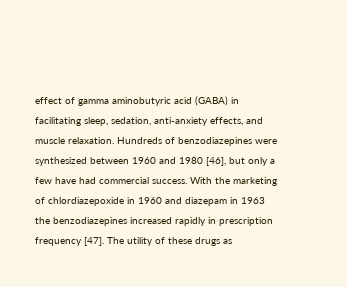effect of gamma aminobutyric acid (GABA) in facilitating sleep, sedation, anti-anxiety effects, and muscle relaxation. Hundreds of benzodiazepines were synthesized between 1960 and 1980 [46], but only a few have had commercial success. With the marketing of chlordiazepoxide in 1960 and diazepam in 1963 the benzodiazepines increased rapidly in prescription frequency [47]. The utility of these drugs as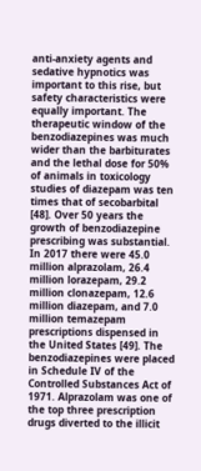anti-anxiety agents and sedative hypnotics was important to this rise, but safety characteristics were equally important. The therapeutic window of the benzodiazepines was much wider than the barbiturates and the lethal dose for 50% of animals in toxicology studies of diazepam was ten times that of secobarbital [48]. Over 50 years the growth of benzodiazepine prescribing was substantial. In 2017 there were 45.0 million alprazolam, 26.4 million lorazepam, 29.2 million clonazepam, 12.6 million diazepam, and 7.0 million temazepam prescriptions dispensed in the United States [49]. The benzodiazepines were placed in Schedule IV of the Controlled Substances Act of 1971. Alprazolam was one of the top three prescription drugs diverted to the illicit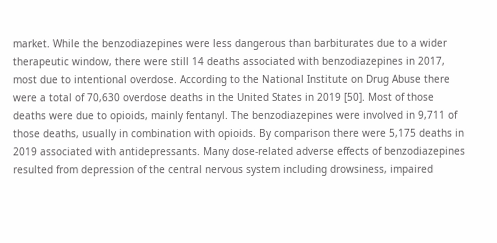market. While the benzodiazepines were less dangerous than barbiturates due to a wider therapeutic window, there were still 14 deaths associated with benzodiazepines in 2017, most due to intentional overdose. According to the National Institute on Drug Abuse there were a total of 70,630 overdose deaths in the United States in 2019 [50]. Most of those deaths were due to opioids, mainly fentanyl. The benzodiazepines were involved in 9,711 of those deaths, usually in combination with opioids. By comparison there were 5,175 deaths in 2019 associated with antidepressants. Many dose-related adverse effects of benzodiazepines resulted from depression of the central nervous system including drowsiness, impaired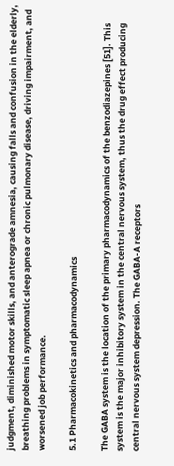judgment, diminished motor skills, and anterograde amnesia, causing falls and confusion in the elderly, breathing problems in symptomatic sleep apnea or chronic pulmonary disease, driving impairment, and worsened job performance.

5.1 Pharmacokinetics and pharmacodynamics

The GABA system is the location of the primary pharmacodynamics of the benzodiazepines [51]. This system is the major inhibitory system in the central nervous system, thus the drug effect producing central nervous system depression. The GABA-A receptors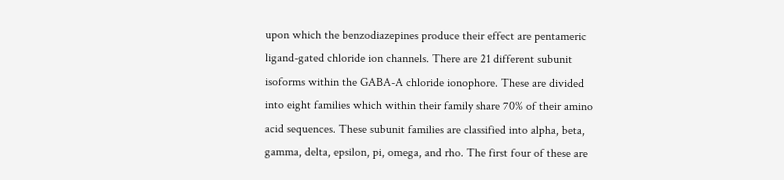upon which the benzodiazepines produce their effect are pentameric ligand-gated chloride ion channels. There are 21 different subunit isoforms within the GABA-A chloride ionophore. These are divided into eight families which within their family share 70% of their amino acid sequences. These subunit families are classified into alpha, beta, gamma, delta, epsilon, pi, omega, and rho. The first four of these are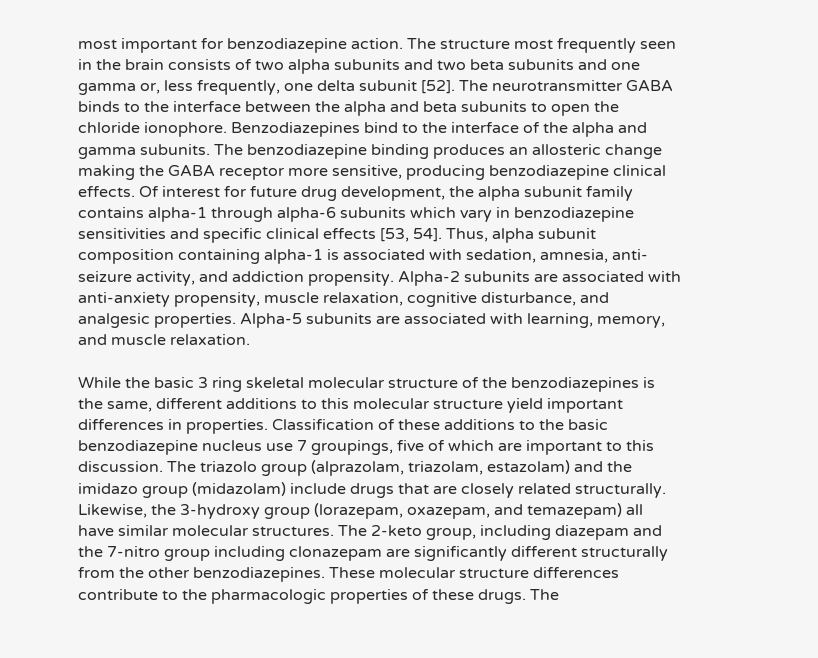most important for benzodiazepine action. The structure most frequently seen in the brain consists of two alpha subunits and two beta subunits and one gamma or, less frequently, one delta subunit [52]. The neurotransmitter GABA binds to the interface between the alpha and beta subunits to open the chloride ionophore. Benzodiazepines bind to the interface of the alpha and gamma subunits. The benzodiazepine binding produces an allosteric change making the GABA receptor more sensitive, producing benzodiazepine clinical effects. Of interest for future drug development, the alpha subunit family contains alpha-1 through alpha-6 subunits which vary in benzodiazepine sensitivities and specific clinical effects [53, 54]. Thus, alpha subunit composition containing alpha-1 is associated with sedation, amnesia, anti-seizure activity, and addiction propensity. Alpha-2 subunits are associated with anti-anxiety propensity, muscle relaxation, cognitive disturbance, and analgesic properties. Alpha-5 subunits are associated with learning, memory, and muscle relaxation.

While the basic 3 ring skeletal molecular structure of the benzodiazepines is the same, different additions to this molecular structure yield important differences in properties. Classification of these additions to the basic benzodiazepine nucleus use 7 groupings, five of which are important to this discussion. The triazolo group (alprazolam, triazolam, estazolam) and the imidazo group (midazolam) include drugs that are closely related structurally. Likewise, the 3-hydroxy group (lorazepam, oxazepam, and temazepam) all have similar molecular structures. The 2-keto group, including diazepam and the 7-nitro group including clonazepam are significantly different structurally from the other benzodiazepines. These molecular structure differences contribute to the pharmacologic properties of these drugs. The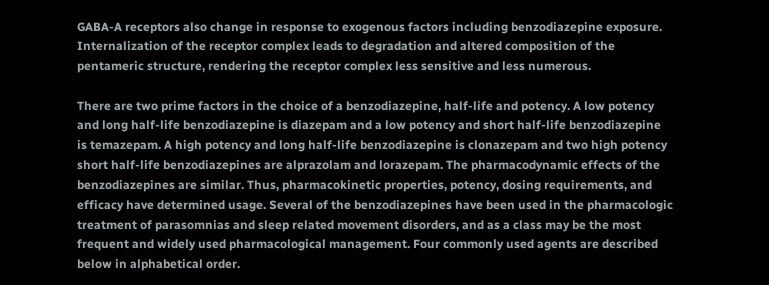GABA-A receptors also change in response to exogenous factors including benzodiazepine exposure. Internalization of the receptor complex leads to degradation and altered composition of the pentameric structure, rendering the receptor complex less sensitive and less numerous.

There are two prime factors in the choice of a benzodiazepine, half-life and potency. A low potency and long half-life benzodiazepine is diazepam and a low potency and short half-life benzodiazepine is temazepam. A high potency and long half-life benzodiazepine is clonazepam and two high potency short half-life benzodiazepines are alprazolam and lorazepam. The pharmacodynamic effects of the benzodiazepines are similar. Thus, pharmacokinetic properties, potency, dosing requirements, and efficacy have determined usage. Several of the benzodiazepines have been used in the pharmacologic treatment of parasomnias and sleep related movement disorders, and as a class may be the most frequent and widely used pharmacological management. Four commonly used agents are described below in alphabetical order.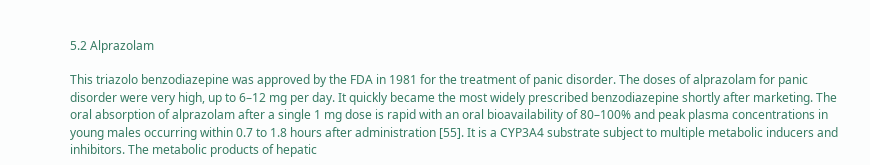5.2 Alprazolam

This triazolo benzodiazepine was approved by the FDA in 1981 for the treatment of panic disorder. The doses of alprazolam for panic disorder were very high, up to 6–12 mg per day. It quickly became the most widely prescribed benzodiazepine shortly after marketing. The oral absorption of alprazolam after a single 1 mg dose is rapid with an oral bioavailability of 80–100% and peak plasma concentrations in young males occurring within 0.7 to 1.8 hours after administration [55]. It is a CYP3A4 substrate subject to multiple metabolic inducers and inhibitors. The metabolic products of hepatic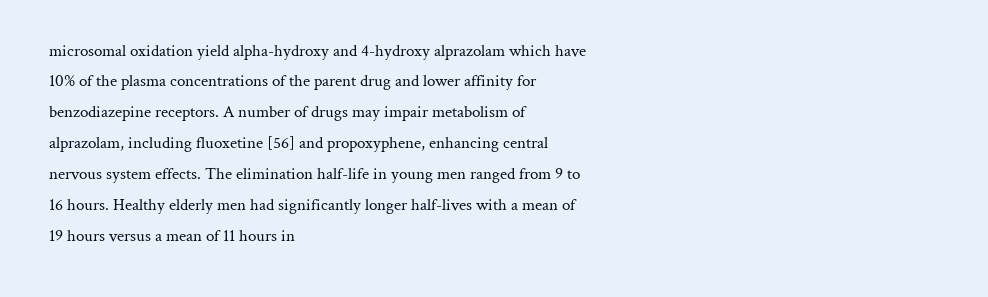microsomal oxidation yield alpha-hydroxy and 4-hydroxy alprazolam which have 10% of the plasma concentrations of the parent drug and lower affinity for benzodiazepine receptors. A number of drugs may impair metabolism of alprazolam, including fluoxetine [56] and propoxyphene, enhancing central nervous system effects. The elimination half-life in young men ranged from 9 to 16 hours. Healthy elderly men had significantly longer half-lives with a mean of 19 hours versus a mean of 11 hours in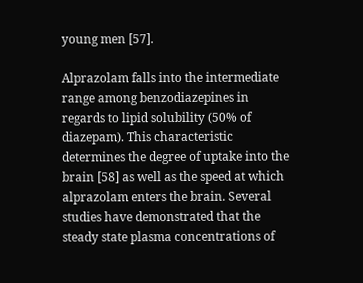young men [57].

Alprazolam falls into the intermediate range among benzodiazepines in regards to lipid solubility (50% of diazepam). This characteristic determines the degree of uptake into the brain [58] as well as the speed at which alprazolam enters the brain. Several studies have demonstrated that the steady state plasma concentrations of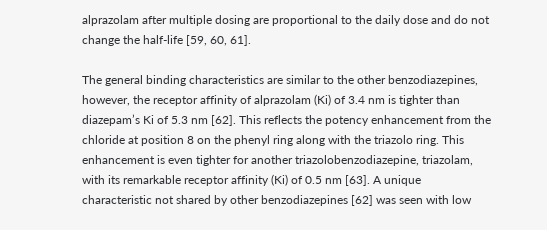alprazolam after multiple dosing are proportional to the daily dose and do not change the half-life [59, 60, 61].

The general binding characteristics are similar to the other benzodiazepines, however, the receptor affinity of alprazolam (Ki) of 3.4 nm is tighter than diazepam’s Ki of 5.3 nm [62]. This reflects the potency enhancement from the chloride at position 8 on the phenyl ring along with the triazolo ring. This enhancement is even tighter for another triazolobenzodiazepine, triazolam, with its remarkable receptor affinity (Ki) of 0.5 nm [63]. A unique characteristic not shared by other benzodiazepines [62] was seen with low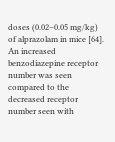doses (0.02–0.05 mg/kg) of alprazolam in mice [64]. An increased benzodiazepine receptor number was seen compared to the decreased receptor number seen with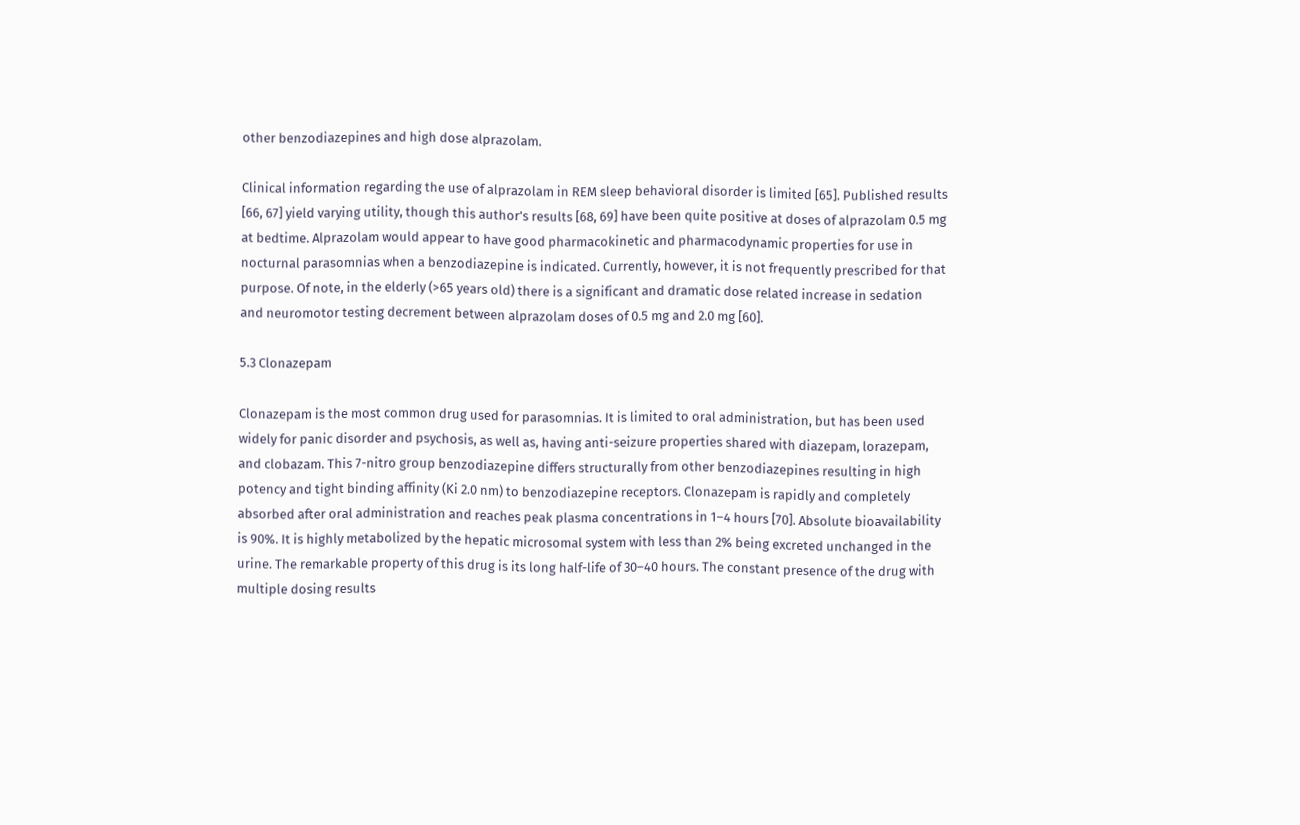other benzodiazepines and high dose alprazolam.

Clinical information regarding the use of alprazolam in REM sleep behavioral disorder is limited [65]. Published results [66, 67] yield varying utility, though this author’s results [68, 69] have been quite positive at doses of alprazolam 0.5 mg at bedtime. Alprazolam would appear to have good pharmacokinetic and pharmacodynamic properties for use in nocturnal parasomnias when a benzodiazepine is indicated. Currently, however, it is not frequently prescribed for that purpose. Of note, in the elderly (>65 years old) there is a significant and dramatic dose related increase in sedation and neuromotor testing decrement between alprazolam doses of 0.5 mg and 2.0 mg [60].

5.3 Clonazepam

Clonazepam is the most common drug used for parasomnias. It is limited to oral administration, but has been used widely for panic disorder and psychosis, as well as, having anti-seizure properties shared with diazepam, lorazepam, and clobazam. This 7-nitro group benzodiazepine differs structurally from other benzodiazepines resulting in high potency and tight binding affinity (Ki 2.0 nm) to benzodiazepine receptors. Clonazepam is rapidly and completely absorbed after oral administration and reaches peak plasma concentrations in 1–4 hours [70]. Absolute bioavailability is 90%. It is highly metabolized by the hepatic microsomal system with less than 2% being excreted unchanged in the urine. The remarkable property of this drug is its long half-life of 30–40 hours. The constant presence of the drug with multiple dosing results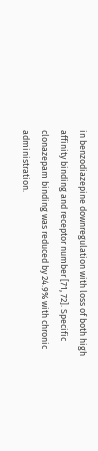in benzodiazepine downregulation with loss of both high affinity binding and receptor number [71, 72]. Specific clonazepam binding was reduced by 24.9% with chronic administration.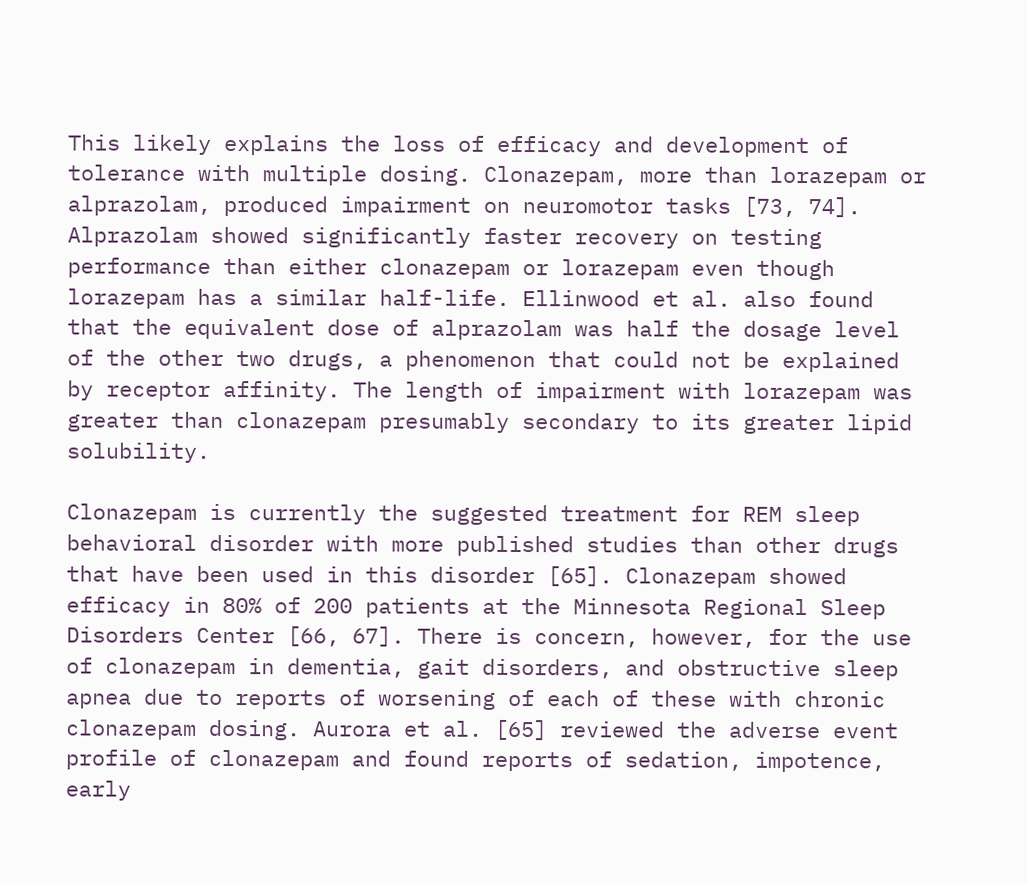This likely explains the loss of efficacy and development of tolerance with multiple dosing. Clonazepam, more than lorazepam or alprazolam, produced impairment on neuromotor tasks [73, 74]. Alprazolam showed significantly faster recovery on testing performance than either clonazepam or lorazepam even though lorazepam has a similar half-life. Ellinwood et al. also found that the equivalent dose of alprazolam was half the dosage level of the other two drugs, a phenomenon that could not be explained by receptor affinity. The length of impairment with lorazepam was greater than clonazepam presumably secondary to its greater lipid solubility.

Clonazepam is currently the suggested treatment for REM sleep behavioral disorder with more published studies than other drugs that have been used in this disorder [65]. Clonazepam showed efficacy in 80% of 200 patients at the Minnesota Regional Sleep Disorders Center [66, 67]. There is concern, however, for the use of clonazepam in dementia, gait disorders, and obstructive sleep apnea due to reports of worsening of each of these with chronic clonazepam dosing. Aurora et al. [65] reviewed the adverse event profile of clonazepam and found reports of sedation, impotence, early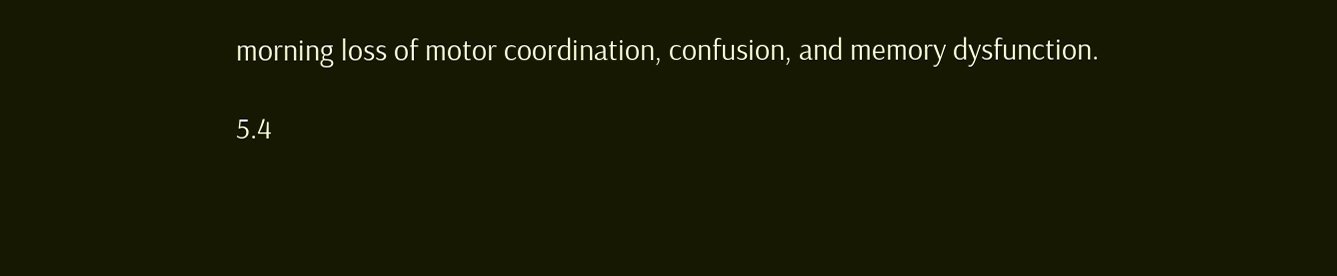morning loss of motor coordination, confusion, and memory dysfunction.

5.4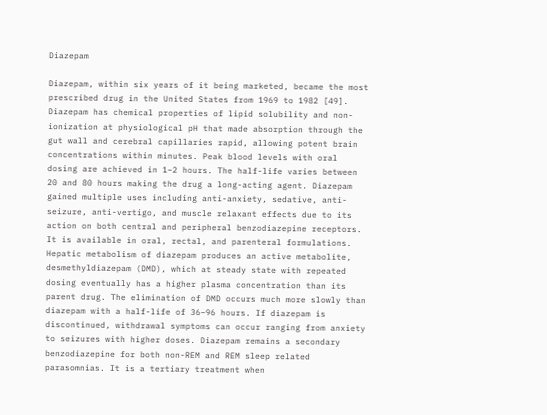Diazepam

Diazepam, within six years of it being marketed, became the most prescribed drug in the United States from 1969 to 1982 [49]. Diazepam has chemical properties of lipid solubility and non-ionization at physiological pH that made absorption through the gut wall and cerebral capillaries rapid, allowing potent brain concentrations within minutes. Peak blood levels with oral dosing are achieved in 1–2 hours. The half-life varies between 20 and 80 hours making the drug a long-acting agent. Diazepam gained multiple uses including anti-anxiety, sedative, anti-seizure, anti-vertigo, and muscle relaxant effects due to its action on both central and peripheral benzodiazepine receptors. It is available in oral, rectal, and parenteral formulations. Hepatic metabolism of diazepam produces an active metabolite, desmethyldiazepam (DMD), which at steady state with repeated dosing eventually has a higher plasma concentration than its parent drug. The elimination of DMD occurs much more slowly than diazepam with a half-life of 36–96 hours. If diazepam is discontinued, withdrawal symptoms can occur ranging from anxiety to seizures with higher doses. Diazepam remains a secondary benzodiazepine for both non-REM and REM sleep related parasomnias. It is a tertiary treatment when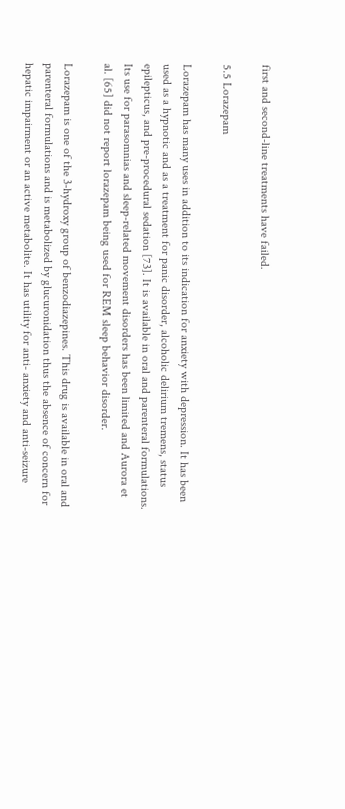first and second-line treatments have failed.

5.5 Lorazepam

Lorazepam has many uses in addition to its indication for anxiety with depression. It has been used as a hypnotic and as a treatment for panic disorder, alcoholic delirium tremens, status epilepticus, and pre-procedural sedation [73]. It is available in oral and parenteral formulations. Its use for parasomnias and sleep-related movement disorders has been limited and Aurora et al. [65] did not report lorazepam being used for REM sleep behavior disorder.

Lorazepam is one of the 3-hydroxy group of benzodiazepines. This drug is available in oral and parenteral formulations and is metabolized by glucuronidation thus the absence of concern for hepatic impairment or an active metabolite. It has utility for anti- anxiety and anti-seizure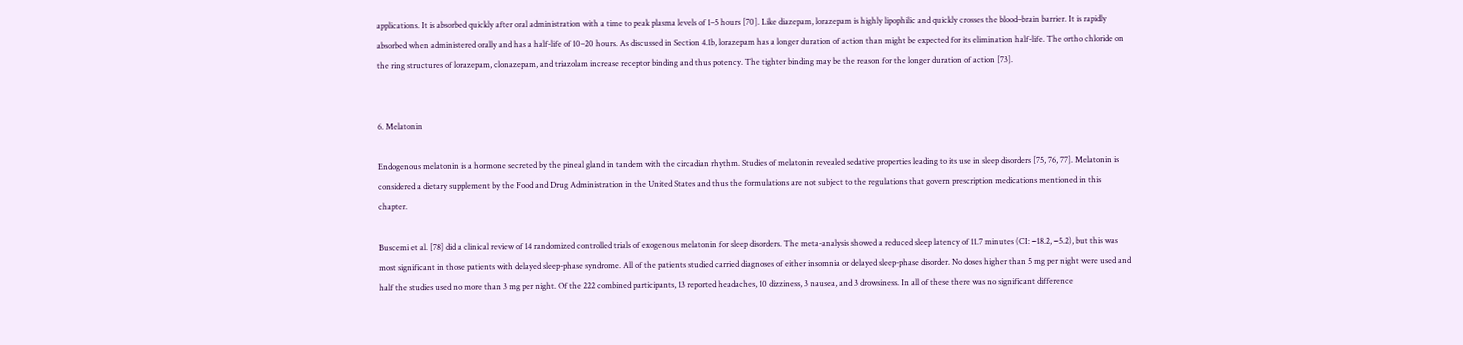applications. It is absorbed quickly after oral administration with a time to peak plasma levels of 1–5 hours [70]. Like diazepam, lorazepam is highly lipophilic and quickly crosses the blood–brain barrier. It is rapidly absorbed when administered orally and has a half-life of 10–20 hours. As discussed in Section 4.1b, lorazepam has a longer duration of action than might be expected for its elimination half-life. The ortho chloride on the ring structures of lorazepam, clonazepam, and triazolam increase receptor binding and thus potency. The tighter binding may be the reason for the longer duration of action [73].


6. Melatonin

Endogenous melatonin is a hormone secreted by the pineal gland in tandem with the circadian rhythm. Studies of melatonin revealed sedative properties leading to its use in sleep disorders [75, 76, 77]. Melatonin is considered a dietary supplement by the Food and Drug Administration in the United States and thus the formulations are not subject to the regulations that govern prescription medications mentioned in this chapter.

Buscemi et al. [78] did a clinical review of 14 randomized controlled trials of exogenous melatonin for sleep disorders. The meta-analysis showed a reduced sleep latency of 11.7 minutes (CI: −18.2, −5.2), but this was most significant in those patients with delayed sleep-phase syndrome. All of the patients studied carried diagnoses of either insomnia or delayed sleep-phase disorder. No doses higher than 5 mg per night were used and half the studies used no more than 3 mg per night. Of the 222 combined participants, 13 reported headaches, 10 dizziness, 3 nausea, and 3 drowsiness. In all of these there was no significant difference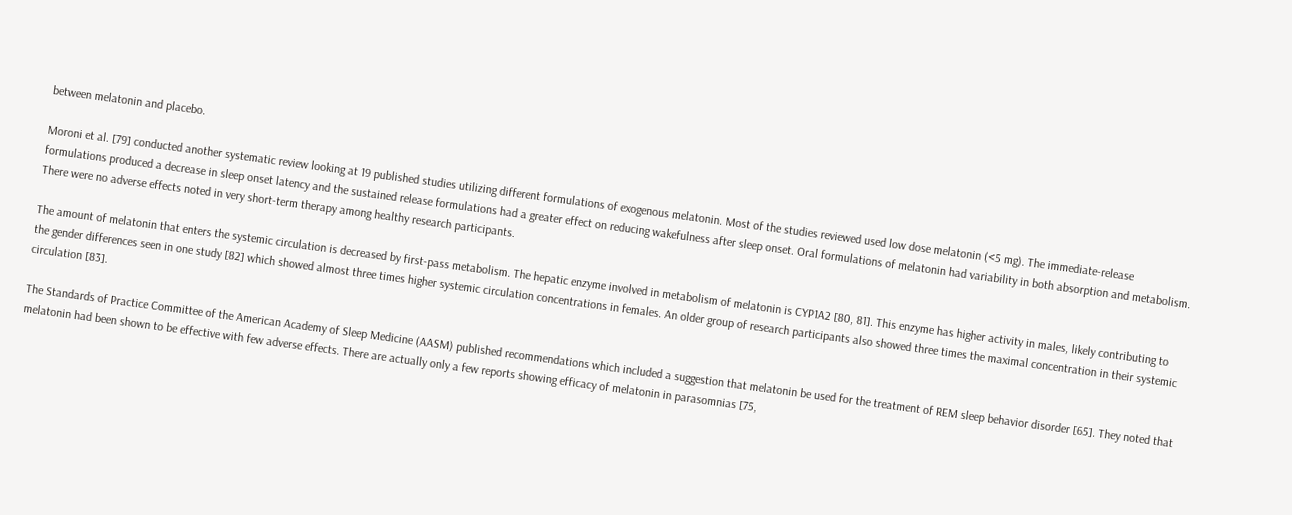between melatonin and placebo.

Moroni et al. [79] conducted another systematic review looking at 19 published studies utilizing different formulations of exogenous melatonin. Most of the studies reviewed used low dose melatonin (<5 mg). The immediate-release formulations produced a decrease in sleep onset latency and the sustained release formulations had a greater effect on reducing wakefulness after sleep onset. Oral formulations of melatonin had variability in both absorption and metabolism. There were no adverse effects noted in very short-term therapy among healthy research participants.

The amount of melatonin that enters the systemic circulation is decreased by first-pass metabolism. The hepatic enzyme involved in metabolism of melatonin is CYP1A2 [80, 81]. This enzyme has higher activity in males, likely contributing to the gender differences seen in one study [82] which showed almost three times higher systemic circulation concentrations in females. An older group of research participants also showed three times the maximal concentration in their systemic circulation [83].

The Standards of Practice Committee of the American Academy of Sleep Medicine (AASM) published recommendations which included a suggestion that melatonin be used for the treatment of REM sleep behavior disorder [65]. They noted that melatonin had been shown to be effective with few adverse effects. There are actually only a few reports showing efficacy of melatonin in parasomnias [75,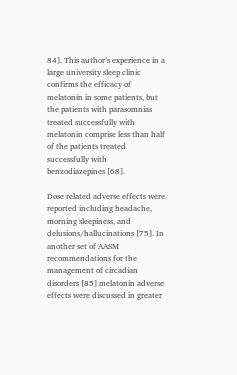84]. This author’s experience in a large university sleep clinic confirms the efficacy of melatonin in some patients, but the patients with parasomnias treated successfully with melatonin comprise less than half of the patients treated successfully with benzodiazepines [68].

Dose related adverse effects were reported including headache, morning sleepiness, and delusions/hallucinations [75]. In another set of AASM recommendations for the management of circadian disorders [85] melatonin adverse effects were discussed in greater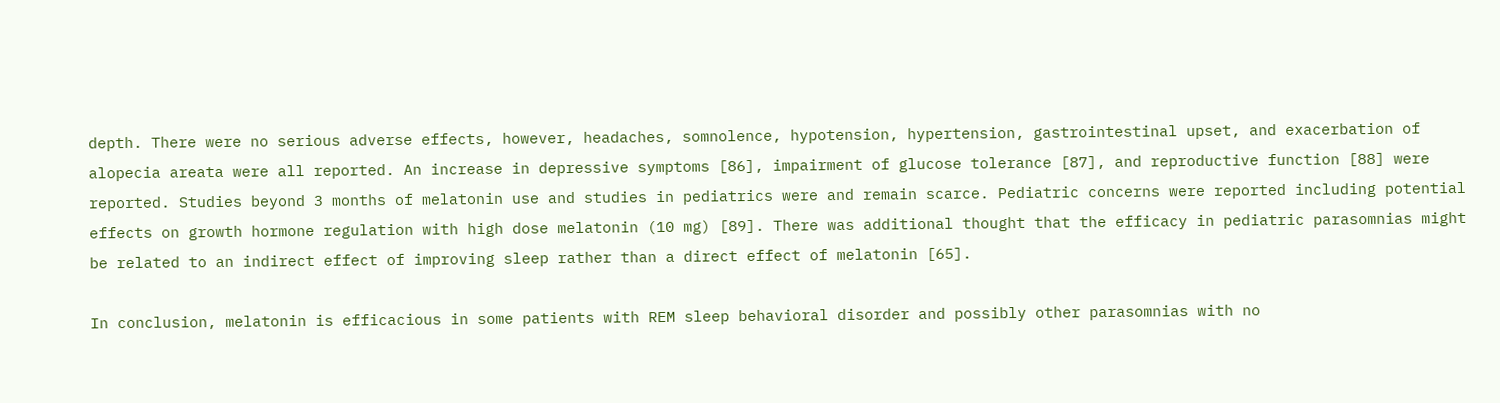depth. There were no serious adverse effects, however, headaches, somnolence, hypotension, hypertension, gastrointestinal upset, and exacerbation of alopecia areata were all reported. An increase in depressive symptoms [86], impairment of glucose tolerance [87], and reproductive function [88] were reported. Studies beyond 3 months of melatonin use and studies in pediatrics were and remain scarce. Pediatric concerns were reported including potential effects on growth hormone regulation with high dose melatonin (10 mg) [89]. There was additional thought that the efficacy in pediatric parasomnias might be related to an indirect effect of improving sleep rather than a direct effect of melatonin [65].

In conclusion, melatonin is efficacious in some patients with REM sleep behavioral disorder and possibly other parasomnias with no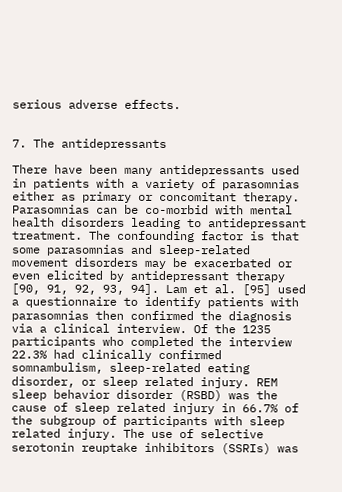serious adverse effects.


7. The antidepressants

There have been many antidepressants used in patients with a variety of parasomnias either as primary or concomitant therapy. Parasomnias can be co-morbid with mental health disorders leading to antidepressant treatment. The confounding factor is that some parasomnias and sleep-related movement disorders may be exacerbated or even elicited by antidepressant therapy [90, 91, 92, 93, 94]. Lam et al. [95] used a questionnaire to identify patients with parasomnias then confirmed the diagnosis via a clinical interview. Of the 1235 participants who completed the interview 22.3% had clinically confirmed somnambulism, sleep-related eating disorder, or sleep related injury. REM sleep behavior disorder (RSBD) was the cause of sleep related injury in 66.7% of the subgroup of participants with sleep related injury. The use of selective serotonin reuptake inhibitors (SSRIs) was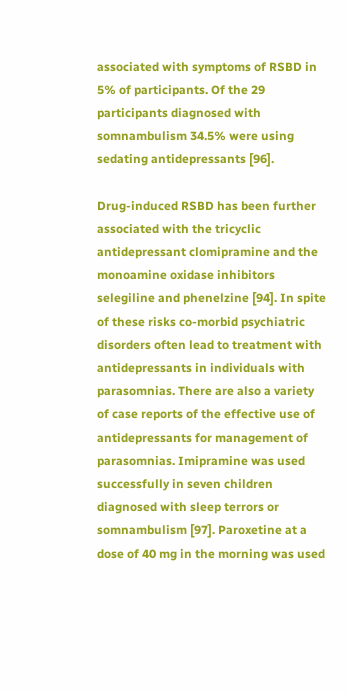associated with symptoms of RSBD in 5% of participants. Of the 29 participants diagnosed with somnambulism 34.5% were using sedating antidepressants [96].

Drug-induced RSBD has been further associated with the tricyclic antidepressant clomipramine and the monoamine oxidase inhibitors selegiline and phenelzine [94]. In spite of these risks co-morbid psychiatric disorders often lead to treatment with antidepressants in individuals with parasomnias. There are also a variety of case reports of the effective use of antidepressants for management of parasomnias. Imipramine was used successfully in seven children diagnosed with sleep terrors or somnambulism [97]. Paroxetine at a dose of 40 mg in the morning was used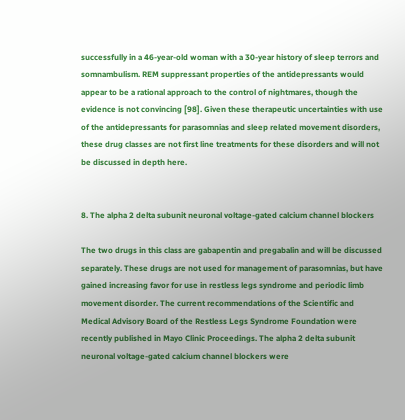successfully in a 46-year-old woman with a 30-year history of sleep terrors and somnambulism. REM suppressant properties of the antidepressants would appear to be a rational approach to the control of nightmares, though the evidence is not convincing [98]. Given these therapeutic uncertainties with use of the antidepressants for parasomnias and sleep related movement disorders, these drug classes are not first line treatments for these disorders and will not be discussed in depth here.


8. The alpha 2 delta subunit neuronal voltage-gated calcium channel blockers

The two drugs in this class are gabapentin and pregabalin and will be discussed separately. These drugs are not used for management of parasomnias, but have gained increasing favor for use in restless legs syndrome and periodic limb movement disorder. The current recommendations of the Scientific and Medical Advisory Board of the Restless Legs Syndrome Foundation were recently published in Mayo Clinic Proceedings. The alpha 2 delta subunit neuronal voltage-gated calcium channel blockers were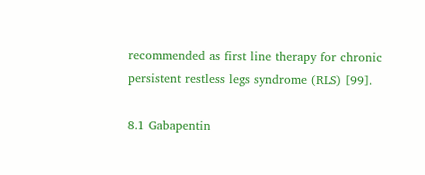recommended as first line therapy for chronic persistent restless legs syndrome (RLS) [99].

8.1 Gabapentin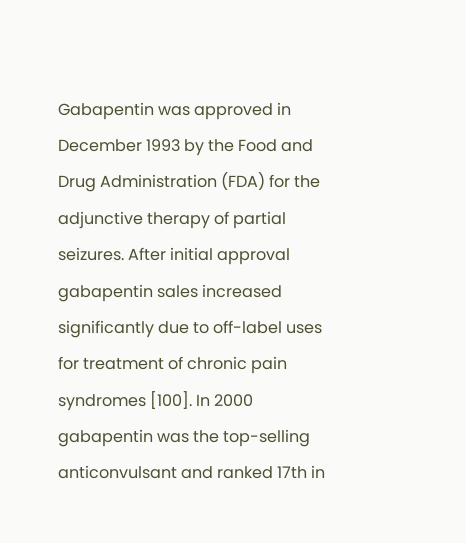Gabapentin was approved in December 1993 by the Food and Drug Administration (FDA) for the adjunctive therapy of partial seizures. After initial approval gabapentin sales increased significantly due to off-label uses for treatment of chronic pain syndromes [100]. In 2000 gabapentin was the top-selling anticonvulsant and ranked 17th in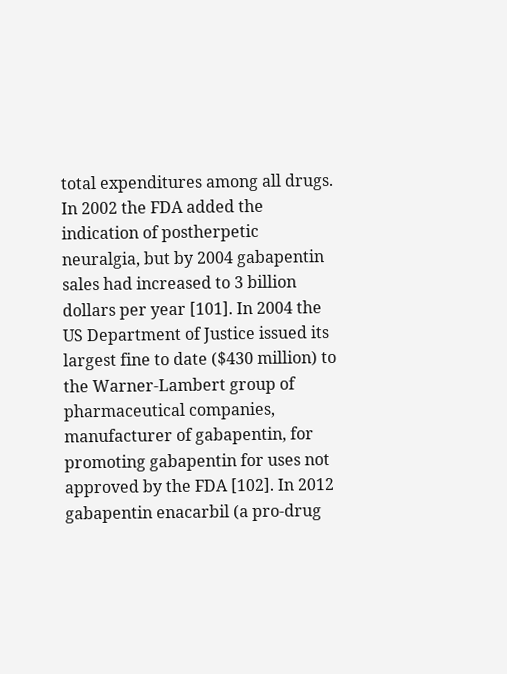total expenditures among all drugs. In 2002 the FDA added the indication of postherpetic neuralgia, but by 2004 gabapentin sales had increased to 3 billion dollars per year [101]. In 2004 the US Department of Justice issued its largest fine to date ($430 million) to the Warner-Lambert group of pharmaceutical companies, manufacturer of gabapentin, for promoting gabapentin for uses not approved by the FDA [102]. In 2012 gabapentin enacarbil (a pro-drug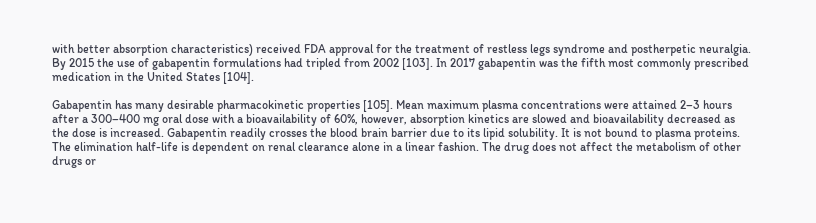with better absorption characteristics) received FDA approval for the treatment of restless legs syndrome and postherpetic neuralgia. By 2015 the use of gabapentin formulations had tripled from 2002 [103]. In 2017 gabapentin was the fifth most commonly prescribed medication in the United States [104].

Gabapentin has many desirable pharmacokinetic properties [105]. Mean maximum plasma concentrations were attained 2–3 hours after a 300–400 mg oral dose with a bioavailability of 60%, however, absorption kinetics are slowed and bioavailability decreased as the dose is increased. Gabapentin readily crosses the blood brain barrier due to its lipid solubility. It is not bound to plasma proteins. The elimination half-life is dependent on renal clearance alone in a linear fashion. The drug does not affect the metabolism of other drugs or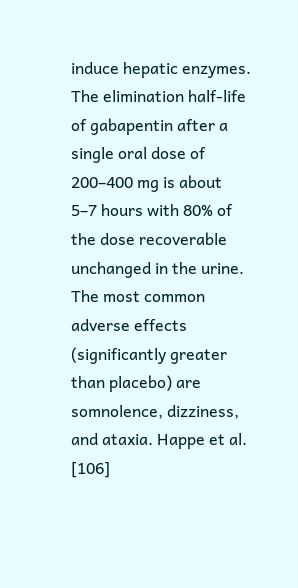induce hepatic enzymes. The elimination half-life of gabapentin after a single oral dose of 200–400 mg is about 5–7 hours with 80% of the dose recoverable unchanged in the urine. The most common adverse effects (significantly greater than placebo) are somnolence, dizziness, and ataxia. Happe et al. [106]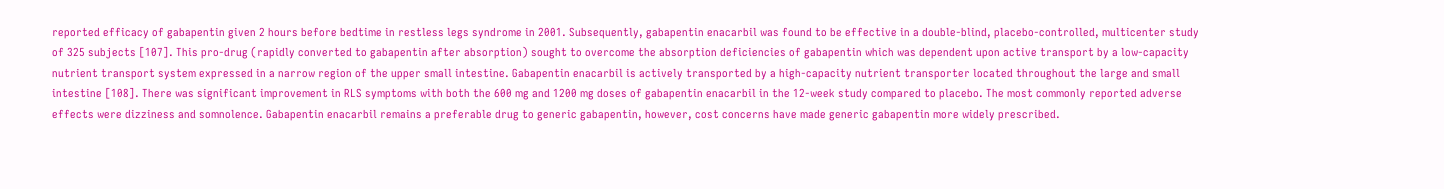reported efficacy of gabapentin given 2 hours before bedtime in restless legs syndrome in 2001. Subsequently, gabapentin enacarbil was found to be effective in a double-blind, placebo-controlled, multicenter study of 325 subjects [107]. This pro-drug (rapidly converted to gabapentin after absorption) sought to overcome the absorption deficiencies of gabapentin which was dependent upon active transport by a low-capacity nutrient transport system expressed in a narrow region of the upper small intestine. Gabapentin enacarbil is actively transported by a high-capacity nutrient transporter located throughout the large and small intestine [108]. There was significant improvement in RLS symptoms with both the 600 mg and 1200 mg doses of gabapentin enacarbil in the 12-week study compared to placebo. The most commonly reported adverse effects were dizziness and somnolence. Gabapentin enacarbil remains a preferable drug to generic gabapentin, however, cost concerns have made generic gabapentin more widely prescribed.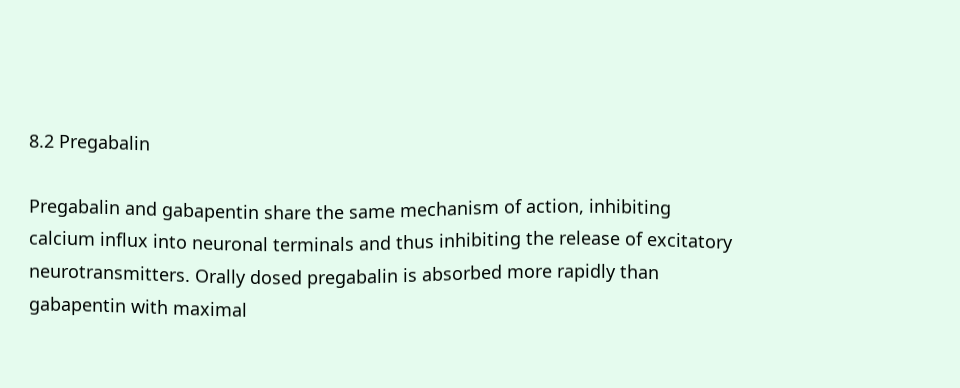8.2 Pregabalin

Pregabalin and gabapentin share the same mechanism of action, inhibiting calcium influx into neuronal terminals and thus inhibiting the release of excitatory neurotransmitters. Orally dosed pregabalin is absorbed more rapidly than gabapentin with maximal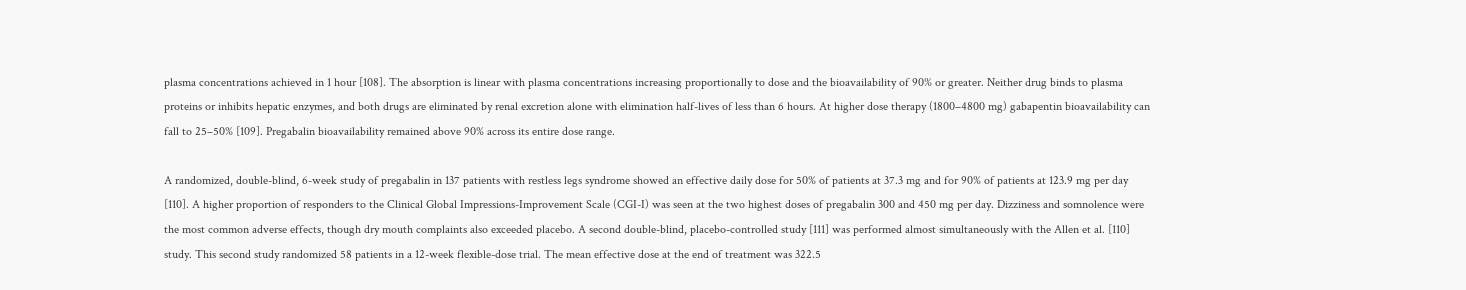plasma concentrations achieved in 1 hour [108]. The absorption is linear with plasma concentrations increasing proportionally to dose and the bioavailability of 90% or greater. Neither drug binds to plasma proteins or inhibits hepatic enzymes, and both drugs are eliminated by renal excretion alone with elimination half-lives of less than 6 hours. At higher dose therapy (1800–4800 mg) gabapentin bioavailability can fall to 25–50% [109]. Pregabalin bioavailability remained above 90% across its entire dose range.

A randomized, double-blind, 6-week study of pregabalin in 137 patients with restless legs syndrome showed an effective daily dose for 50% of patients at 37.3 mg and for 90% of patients at 123.9 mg per day [110]. A higher proportion of responders to the Clinical Global Impressions-Improvement Scale (CGI-I) was seen at the two highest doses of pregabalin 300 and 450 mg per day. Dizziness and somnolence were the most common adverse effects, though dry mouth complaints also exceeded placebo. A second double-blind, placebo-controlled study [111] was performed almost simultaneously with the Allen et al. [110] study. This second study randomized 58 patients in a 12-week flexible-dose trial. The mean effective dose at the end of treatment was 322.5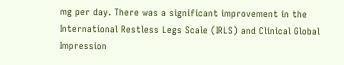mg per day. There was a significant improvement in the International Restless Legs Scale (IRLS) and Clinical Global Impression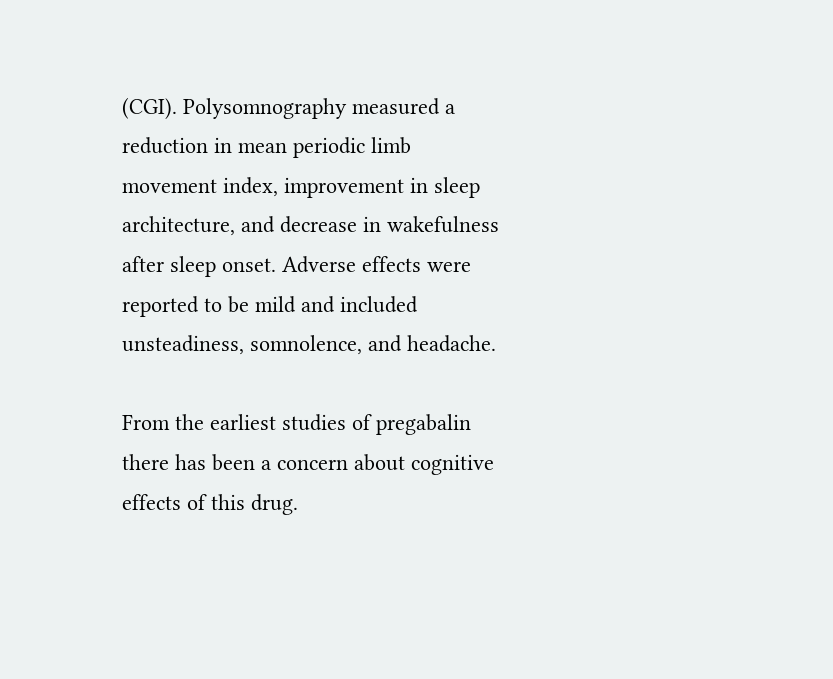(CGI). Polysomnography measured a reduction in mean periodic limb movement index, improvement in sleep architecture, and decrease in wakefulness after sleep onset. Adverse effects were reported to be mild and included unsteadiness, somnolence, and headache.

From the earliest studies of pregabalin there has been a concern about cognitive effects of this drug.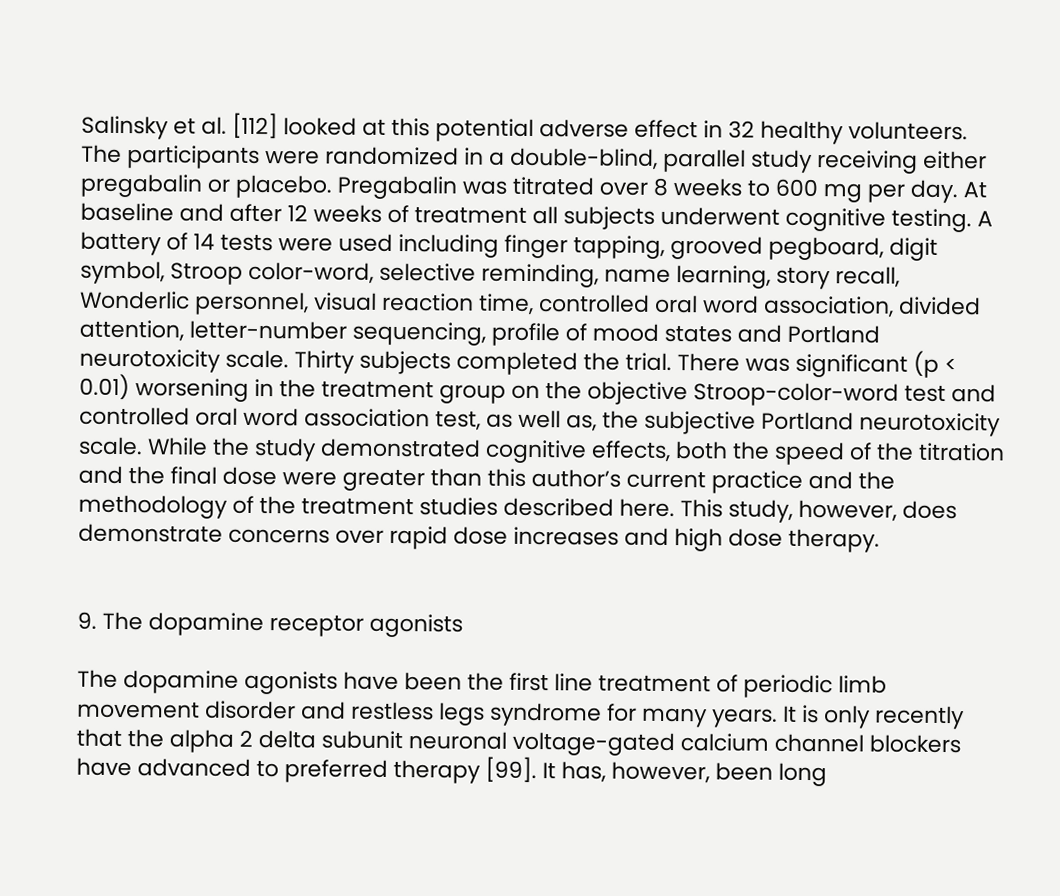Salinsky et al. [112] looked at this potential adverse effect in 32 healthy volunteers. The participants were randomized in a double-blind, parallel study receiving either pregabalin or placebo. Pregabalin was titrated over 8 weeks to 600 mg per day. At baseline and after 12 weeks of treatment all subjects underwent cognitive testing. A battery of 14 tests were used including finger tapping, grooved pegboard, digit symbol, Stroop color-word, selective reminding, name learning, story recall, Wonderlic personnel, visual reaction time, controlled oral word association, divided attention, letter-number sequencing, profile of mood states and Portland neurotoxicity scale. Thirty subjects completed the trial. There was significant (p < 0.01) worsening in the treatment group on the objective Stroop-color-word test and controlled oral word association test, as well as, the subjective Portland neurotoxicity scale. While the study demonstrated cognitive effects, both the speed of the titration and the final dose were greater than this author’s current practice and the methodology of the treatment studies described here. This study, however, does demonstrate concerns over rapid dose increases and high dose therapy.


9. The dopamine receptor agonists

The dopamine agonists have been the first line treatment of periodic limb movement disorder and restless legs syndrome for many years. It is only recently that the alpha 2 delta subunit neuronal voltage-gated calcium channel blockers have advanced to preferred therapy [99]. It has, however, been long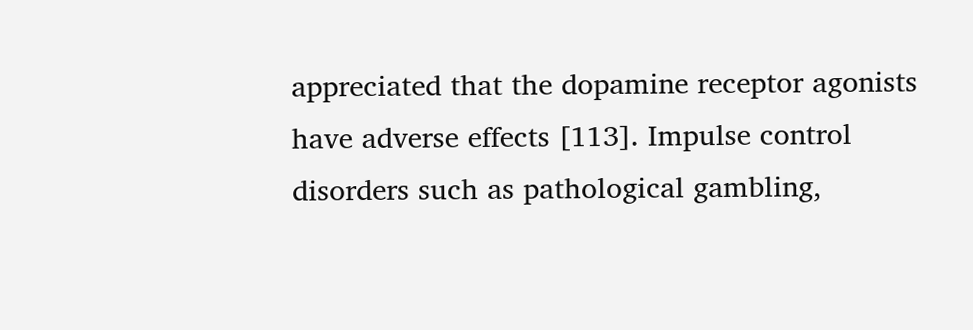appreciated that the dopamine receptor agonists have adverse effects [113]. Impulse control disorders such as pathological gambling,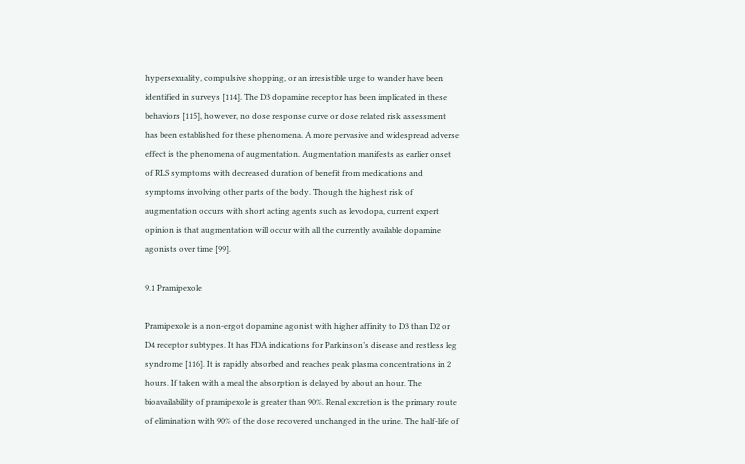hypersexuality, compulsive shopping, or an irresistible urge to wander have been identified in surveys [114]. The D3 dopamine receptor has been implicated in these behaviors [115], however, no dose response curve or dose related risk assessment has been established for these phenomena. A more pervasive and widespread adverse effect is the phenomena of augmentation. Augmentation manifests as earlier onset of RLS symptoms with decreased duration of benefit from medications and symptoms involving other parts of the body. Though the highest risk of augmentation occurs with short acting agents such as levodopa, current expert opinion is that augmentation will occur with all the currently available dopamine agonists over time [99].

9.1 Pramipexole

Pramipexole is a non-ergot dopamine agonist with higher affinity to D3 than D2 or D4 receptor subtypes. It has FDA indications for Parkinson’s disease and restless leg syndrome [116]. It is rapidly absorbed and reaches peak plasma concentrations in 2 hours. If taken with a meal the absorption is delayed by about an hour. The bioavailability of pramipexole is greater than 90%. Renal excretion is the primary route of elimination with 90% of the dose recovered unchanged in the urine. The half-life of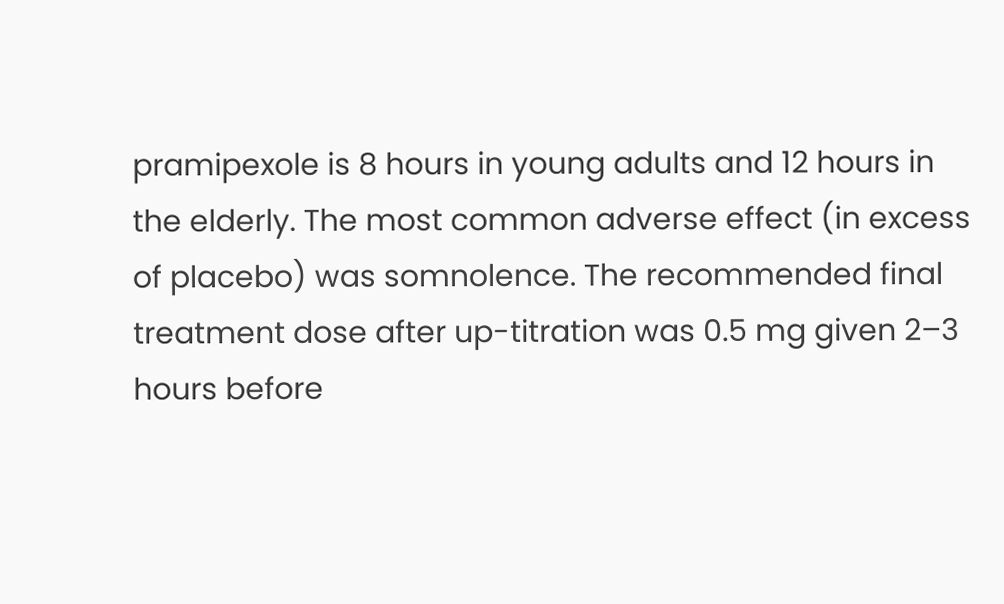pramipexole is 8 hours in young adults and 12 hours in the elderly. The most common adverse effect (in excess of placebo) was somnolence. The recommended final treatment dose after up-titration was 0.5 mg given 2–3 hours before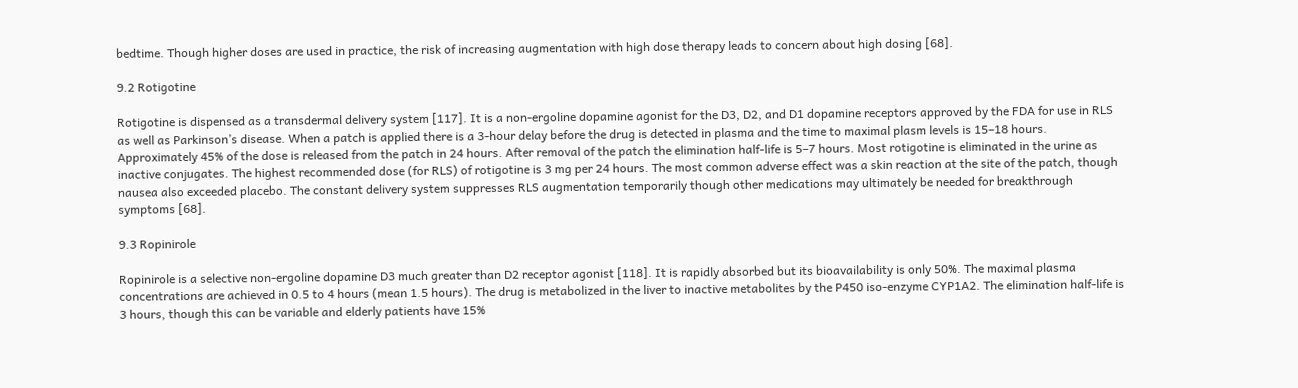bedtime. Though higher doses are used in practice, the risk of increasing augmentation with high dose therapy leads to concern about high dosing [68].

9.2 Rotigotine

Rotigotine is dispensed as a transdermal delivery system [117]. It is a non-ergoline dopamine agonist for the D3, D2, and D1 dopamine receptors approved by the FDA for use in RLS as well as Parkinson’s disease. When a patch is applied there is a 3-hour delay before the drug is detected in plasma and the time to maximal plasm levels is 15–18 hours. Approximately 45% of the dose is released from the patch in 24 hours. After removal of the patch the elimination half-life is 5–7 hours. Most rotigotine is eliminated in the urine as inactive conjugates. The highest recommended dose (for RLS) of rotigotine is 3 mg per 24 hours. The most common adverse effect was a skin reaction at the site of the patch, though nausea also exceeded placebo. The constant delivery system suppresses RLS augmentation temporarily though other medications may ultimately be needed for breakthrough symptoms [68].

9.3 Ropinirole

Ropinirole is a selective non-ergoline dopamine D3 much greater than D2 receptor agonist [118]. It is rapidly absorbed but its bioavailability is only 50%. The maximal plasma concentrations are achieved in 0.5 to 4 hours (mean 1.5 hours). The drug is metabolized in the liver to inactive metabolites by the P450 iso-enzyme CYP1A2. The elimination half-life is 3 hours, though this can be variable and elderly patients have 15%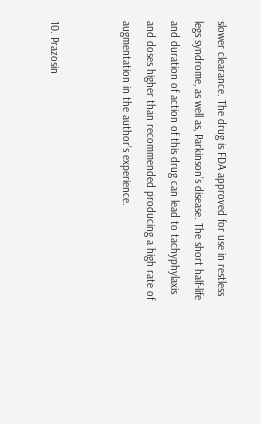slower clearance. The drug is FDA approved for use in restless legs syndrome, as well as, Parkinson’s disease. The short half-life and duration of action of this drug can lead to tachyphylaxis and doses higher than recommended producing a high rate of augmentation in the author’s experience.


10. Prazosin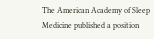The American Academy of Sleep Medicine published a position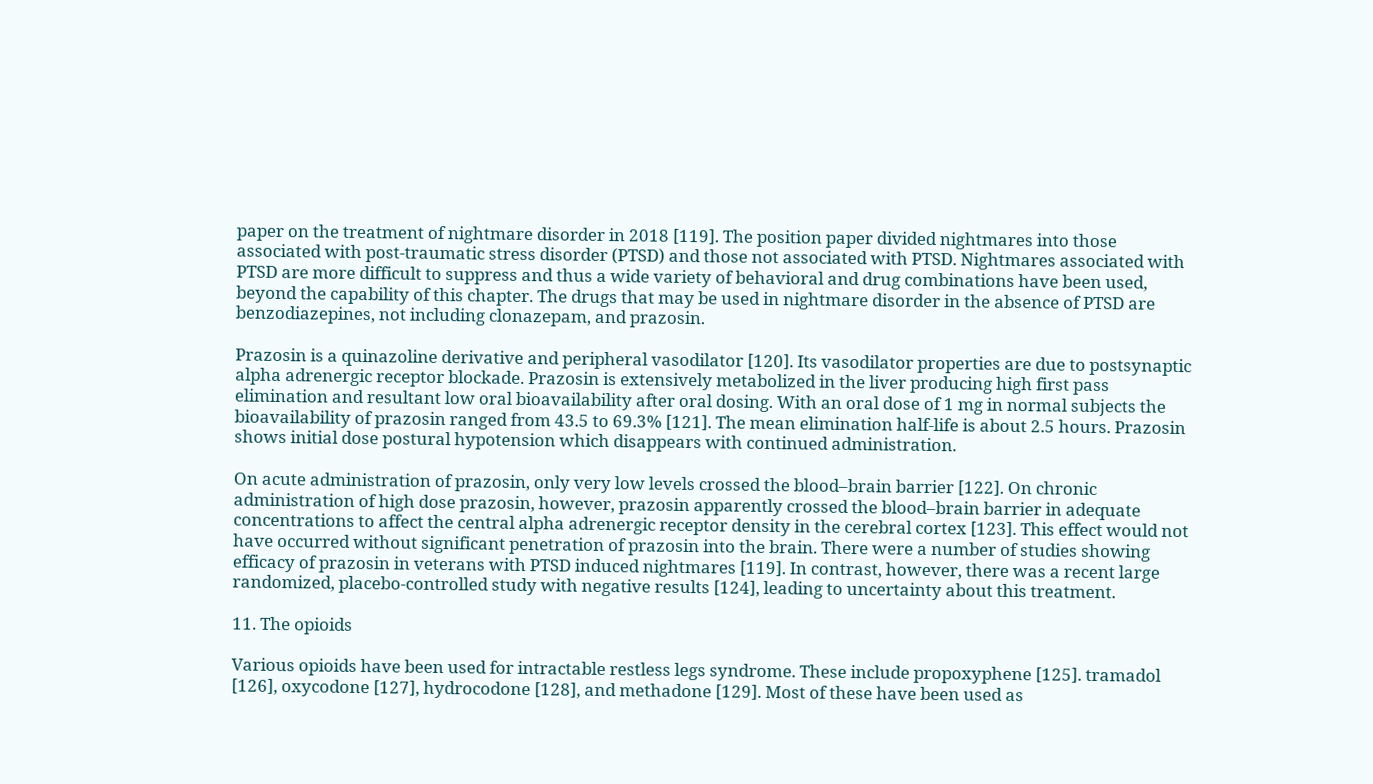paper on the treatment of nightmare disorder in 2018 [119]. The position paper divided nightmares into those associated with post-traumatic stress disorder (PTSD) and those not associated with PTSD. Nightmares associated with PTSD are more difficult to suppress and thus a wide variety of behavioral and drug combinations have been used, beyond the capability of this chapter. The drugs that may be used in nightmare disorder in the absence of PTSD are benzodiazepines, not including clonazepam, and prazosin.

Prazosin is a quinazoline derivative and peripheral vasodilator [120]. Its vasodilator properties are due to postsynaptic alpha adrenergic receptor blockade. Prazosin is extensively metabolized in the liver producing high first pass elimination and resultant low oral bioavailability after oral dosing. With an oral dose of 1 mg in normal subjects the bioavailability of prazosin ranged from 43.5 to 69.3% [121]. The mean elimination half-life is about 2.5 hours. Prazosin shows initial dose postural hypotension which disappears with continued administration.

On acute administration of prazosin, only very low levels crossed the blood–brain barrier [122]. On chronic administration of high dose prazosin, however, prazosin apparently crossed the blood–brain barrier in adequate concentrations to affect the central alpha adrenergic receptor density in the cerebral cortex [123]. This effect would not have occurred without significant penetration of prazosin into the brain. There were a number of studies showing efficacy of prazosin in veterans with PTSD induced nightmares [119]. In contrast, however, there was a recent large randomized, placebo-controlled study with negative results [124], leading to uncertainty about this treatment.

11. The opioids

Various opioids have been used for intractable restless legs syndrome. These include propoxyphene [125]. tramadol [126], oxycodone [127], hydrocodone [128], and methadone [129]. Most of these have been used as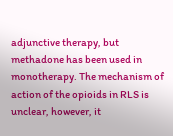adjunctive therapy, but methadone has been used in monotherapy. The mechanism of action of the opioids in RLS is unclear, however, it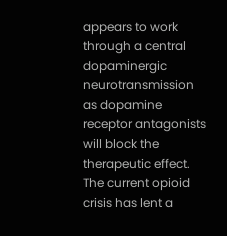appears to work through a central dopaminergic neurotransmission as dopamine receptor antagonists will block the therapeutic effect. The current opioid crisis has lent a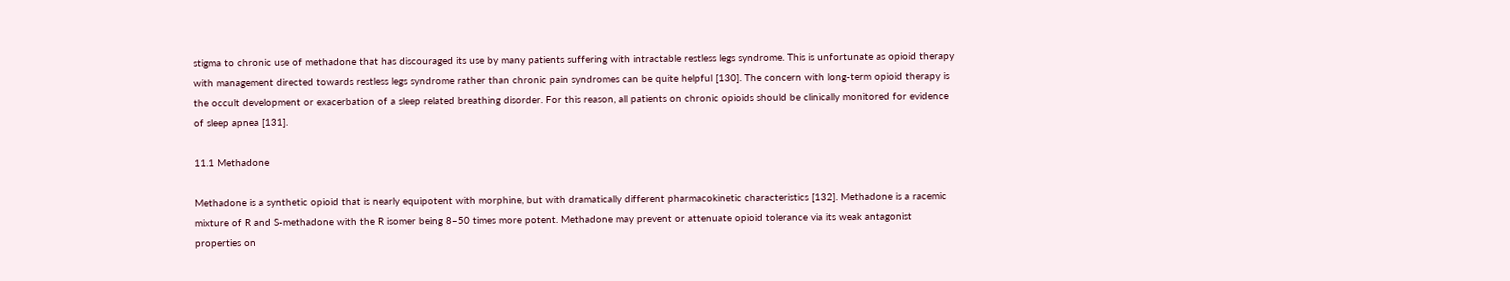stigma to chronic use of methadone that has discouraged its use by many patients suffering with intractable restless legs syndrome. This is unfortunate as opioid therapy with management directed towards restless legs syndrome rather than chronic pain syndromes can be quite helpful [130]. The concern with long-term opioid therapy is the occult development or exacerbation of a sleep related breathing disorder. For this reason, all patients on chronic opioids should be clinically monitored for evidence of sleep apnea [131].

11.1 Methadone

Methadone is a synthetic opioid that is nearly equipotent with morphine, but with dramatically different pharmacokinetic characteristics [132]. Methadone is a racemic mixture of R and S-methadone with the R isomer being 8–50 times more potent. Methadone may prevent or attenuate opioid tolerance via its weak antagonist properties on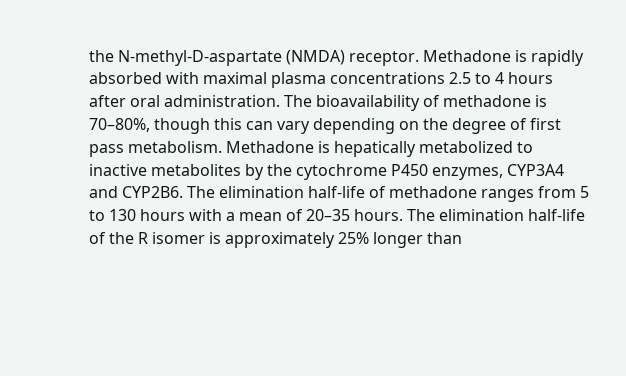the N-methyl-D-aspartate (NMDA) receptor. Methadone is rapidly absorbed with maximal plasma concentrations 2.5 to 4 hours after oral administration. The bioavailability of methadone is 70–80%, though this can vary depending on the degree of first pass metabolism. Methadone is hepatically metabolized to inactive metabolites by the cytochrome P450 enzymes, CYP3A4 and CYP2B6. The elimination half-life of methadone ranges from 5 to 130 hours with a mean of 20–35 hours. The elimination half-life of the R isomer is approximately 25% longer than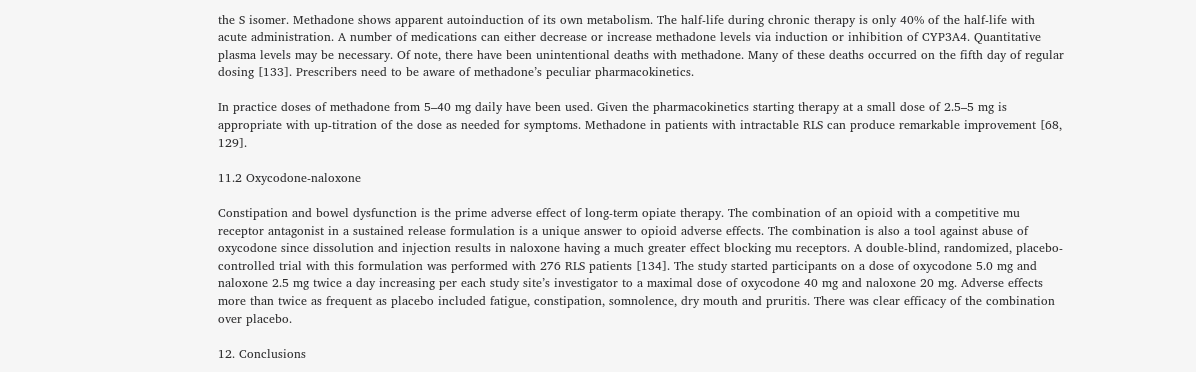the S isomer. Methadone shows apparent autoinduction of its own metabolism. The half-life during chronic therapy is only 40% of the half-life with acute administration. A number of medications can either decrease or increase methadone levels via induction or inhibition of CYP3A4. Quantitative plasma levels may be necessary. Of note, there have been unintentional deaths with methadone. Many of these deaths occurred on the fifth day of regular dosing [133]. Prescribers need to be aware of methadone’s peculiar pharmacokinetics.

In practice doses of methadone from 5–40 mg daily have been used. Given the pharmacokinetics starting therapy at a small dose of 2.5–5 mg is appropriate with up-titration of the dose as needed for symptoms. Methadone in patients with intractable RLS can produce remarkable improvement [68, 129].

11.2 Oxycodone-naloxone

Constipation and bowel dysfunction is the prime adverse effect of long-term opiate therapy. The combination of an opioid with a competitive mu receptor antagonist in a sustained release formulation is a unique answer to opioid adverse effects. The combination is also a tool against abuse of oxycodone since dissolution and injection results in naloxone having a much greater effect blocking mu receptors. A double-blind, randomized, placebo-controlled trial with this formulation was performed with 276 RLS patients [134]. The study started participants on a dose of oxycodone 5.0 mg and naloxone 2.5 mg twice a day increasing per each study site’s investigator to a maximal dose of oxycodone 40 mg and naloxone 20 mg. Adverse effects more than twice as frequent as placebo included fatigue, constipation, somnolence, dry mouth and pruritis. There was clear efficacy of the combination over placebo.

12. Conclusions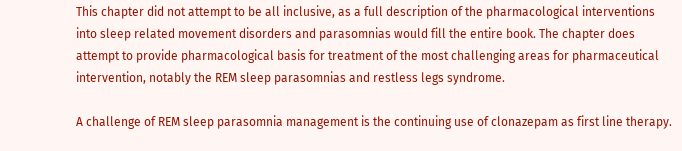This chapter did not attempt to be all inclusive, as a full description of the pharmacological interventions into sleep related movement disorders and parasomnias would fill the entire book. The chapter does attempt to provide pharmacological basis for treatment of the most challenging areas for pharmaceutical intervention, notably the REM sleep parasomnias and restless legs syndrome.

A challenge of REM sleep parasomnia management is the continuing use of clonazepam as first line therapy.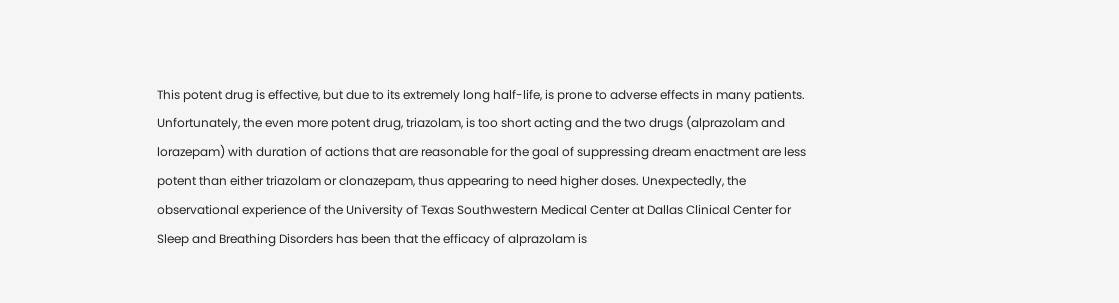This potent drug is effective, but due to its extremely long half-life, is prone to adverse effects in many patients. Unfortunately, the even more potent drug, triazolam, is too short acting and the two drugs (alprazolam and lorazepam) with duration of actions that are reasonable for the goal of suppressing dream enactment are less potent than either triazolam or clonazepam, thus appearing to need higher doses. Unexpectedly, the observational experience of the University of Texas Southwestern Medical Center at Dallas Clinical Center for Sleep and Breathing Disorders has been that the efficacy of alprazolam is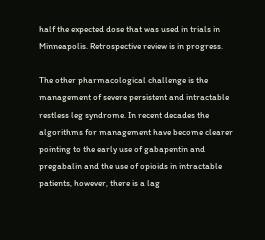half the expected dose that was used in trials in Minneapolis. Retrospective review is in progress.

The other pharmacological challenge is the management of severe persistent and intractable restless leg syndrome. In recent decades the algorithms for management have become clearer pointing to the early use of gabapentin and pregabalin and the use of opioids in intractable patients, however, there is a lag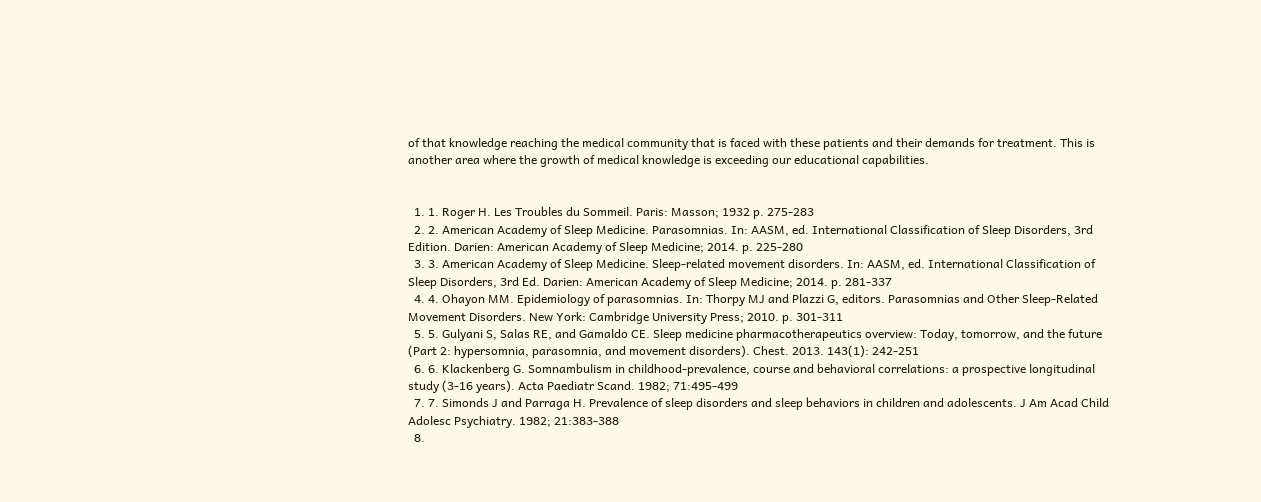of that knowledge reaching the medical community that is faced with these patients and their demands for treatment. This is another area where the growth of medical knowledge is exceeding our educational capabilities.


  1. 1. Roger H. Les Troubles du Sommeil. Paris: Masson; 1932 p. 275-283
  2. 2. American Academy of Sleep Medicine. Parasomnias. In: AASM, ed. International Classification of Sleep Disorders, 3rd Edition. Darien: American Academy of Sleep Medicine; 2014. p. 225-280
  3. 3. American Academy of Sleep Medicine. Sleep-related movement disorders. In: AASM, ed. International Classification of Sleep Disorders, 3rd Ed. Darien: American Academy of Sleep Medicine; 2014. p. 281-337
  4. 4. Ohayon MM. Epidemiology of parasomnias. In: Thorpy MJ and Plazzi G, editors. Parasomnias and Other Sleep-Related Movement Disorders. New York: Cambridge University Press; 2010. p. 301-311
  5. 5. Gulyani S, Salas RE, and Gamaldo CE. Sleep medicine pharmacotherapeutics overview: Today, tomorrow, and the future (Part 2: hypersomnia, parasomnia, and movement disorders). Chest. 2013. 143(1): 242-251
  6. 6. Klackenberg G. Somnambulism in childhood-prevalence, course and behavioral correlations: a prospective longitudinal study (3-16 years). Acta Paediatr Scand. 1982; 71:495-499
  7. 7. Simonds J and Parraga H. Prevalence of sleep disorders and sleep behaviors in children and adolescents. J Am Acad Child Adolesc Psychiatry. 1982; 21:383-388
  8.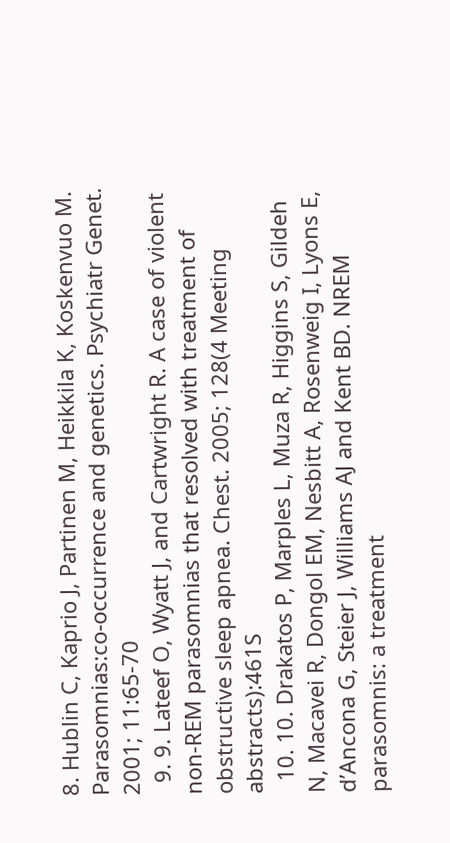8. Hublin C, Kaprio J, Partinen M, Heikkila K, Koskenvuo M. Parasomnias:co-occurrence and genetics. Psychiatr Genet. 2001; 11:65-70
  9. 9. Lateef O, Wyatt J, and Cartwright R. A case of violent non-REM parasomnias that resolved with treatment of obstructive sleep apnea. Chest. 2005; 128(4 Meeting abstracts):461S
  10. 10. Drakatos P, Marples L, Muza R, Higgins S, Gildeh N, Macavei R, Dongol EM, Nesbitt A, Rosenweig I, Lyons E, d’Ancona G, Steier J, Williams AJ and Kent BD. NREM parasomnis: a treatment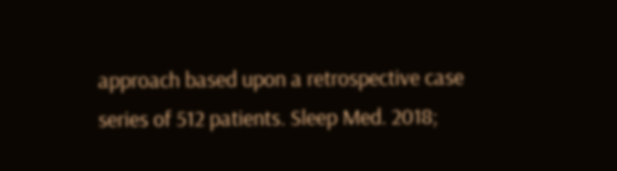approach based upon a retrospective case series of 512 patients. Sleep Med. 2018;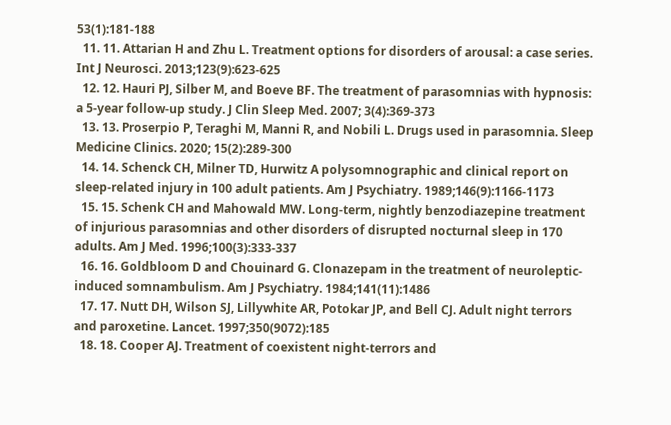53(1):181-188
  11. 11. Attarian H and Zhu L. Treatment options for disorders of arousal: a case series. Int J Neurosci. 2013;123(9):623-625
  12. 12. Hauri PJ, Silber M, and Boeve BF. The treatment of parasomnias with hypnosis: a 5-year follow-up study. J Clin Sleep Med. 2007; 3(4):369-373
  13. 13. Proserpio P, Teraghi M, Manni R, and Nobili L. Drugs used in parasomnia. Sleep Medicine Clinics. 2020; 15(2):289-300
  14. 14. Schenck CH, Milner TD, Hurwitz A polysomnographic and clinical report on sleep-related injury in 100 adult patients. Am J Psychiatry. 1989;146(9):1166-1173
  15. 15. Schenk CH and Mahowald MW. Long-term, nightly benzodiazepine treatment of injurious parasomnias and other disorders of disrupted nocturnal sleep in 170 adults. Am J Med. 1996;100(3):333-337
  16. 16. Goldbloom D and Chouinard G. Clonazepam in the treatment of neuroleptic-induced somnambulism. Am J Psychiatry. 1984;141(11):1486
  17. 17. Nutt DH, Wilson SJ, Lillywhite AR, Potokar JP, and Bell CJ. Adult night terrors and paroxetine. Lancet. 1997;350(9072):185
  18. 18. Cooper AJ. Treatment of coexistent night-terrors and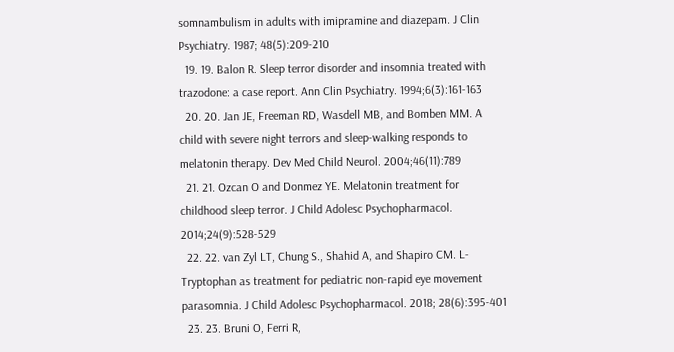somnambulism in adults with imipramine and diazepam. J Clin Psychiatry. 1987; 48(5):209-210
  19. 19. Balon R. Sleep terror disorder and insomnia treated with trazodone: a case report. Ann Clin Psychiatry. 1994;6(3):161-163
  20. 20. Jan JE, Freeman RD, Wasdell MB, and Bomben MM. A child with severe night terrors and sleep-walking responds to melatonin therapy. Dev Med Child Neurol. 2004;46(11):789
  21. 21. Ozcan O and Donmez YE. Melatonin treatment for childhood sleep terror. J Child Adolesc Psychopharmacol. 2014;24(9):528-529
  22. 22. van Zyl LT, Chung S., Shahid A, and Shapiro CM. L-Tryptophan as treatment for pediatric non-rapid eye movement parasomnia. J Child Adolesc Psychopharmacol. 2018; 28(6):395-401
  23. 23. Bruni O, Ferri R,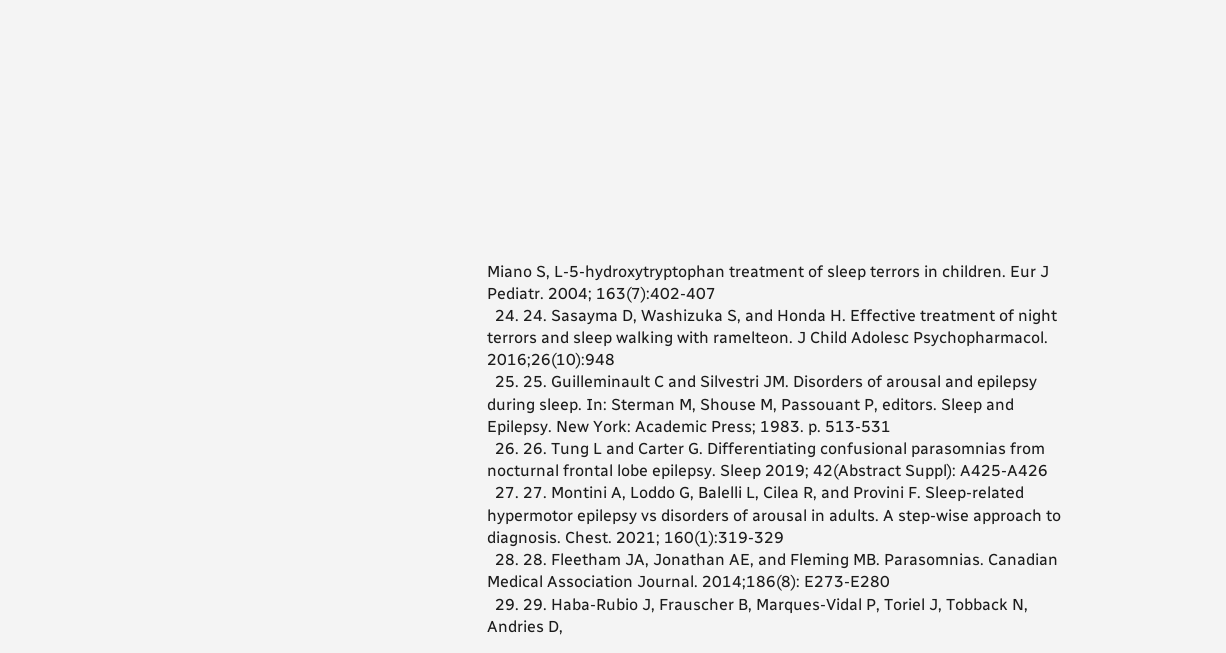Miano S, L-5-hydroxytryptophan treatment of sleep terrors in children. Eur J Pediatr. 2004; 163(7):402-407
  24. 24. Sasayma D, Washizuka S, and Honda H. Effective treatment of night terrors and sleep walking with ramelteon. J Child Adolesc Psychopharmacol. 2016;26(10):948
  25. 25. Guilleminault C and Silvestri JM. Disorders of arousal and epilepsy during sleep. In: Sterman M, Shouse M, Passouant P, editors. Sleep and Epilepsy. New York: Academic Press; 1983. p. 513-531
  26. 26. Tung L and Carter G. Differentiating confusional parasomnias from nocturnal frontal lobe epilepsy. Sleep 2019; 42(Abstract Suppl): A425-A426
  27. 27. Montini A, Loddo G, Balelli L, Cilea R, and Provini F. Sleep-related hypermotor epilepsy vs disorders of arousal in adults. A step-wise approach to diagnosis. Chest. 2021; 160(1):319-329
  28. 28. Fleetham JA, Jonathan AE, and Fleming MB. Parasomnias. Canadian Medical Association Journal. 2014;186(8): E273-E280
  29. 29. Haba-Rubio J, Frauscher B, Marques-Vidal P, Toriel J, Tobback N, Andries D,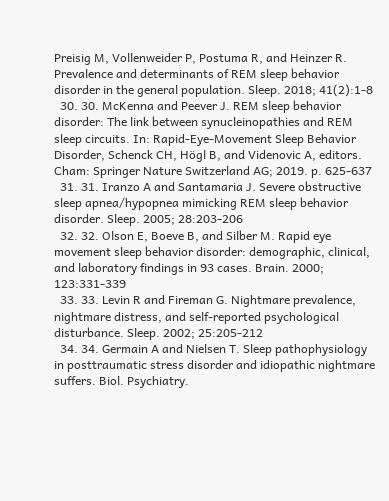Preisig M, Vollenweider P, Postuma R, and Heinzer R. Prevalence and determinants of REM sleep behavior disorder in the general population. Sleep. 2018; 41(2):1-8
  30. 30. McKenna and Peever J. REM sleep behavior disorder: The link between synucleinopathies and REM sleep circuits. In: Rapid-Eye-Movement Sleep Behavior Disorder, Schenck CH, Högl B, and Videnovic A, editors. Cham: Springer Nature Switzerland AG; 2019. p. 625-637
  31. 31. Iranzo A and Santamaria J. Severe obstructive sleep apnea/hypopnea mimicking REM sleep behavior disorder. Sleep. 2005; 28:203-206
  32. 32. Olson E, Boeve B, and Silber M. Rapid eye movement sleep behavior disorder: demographic, clinical, and laboratory findings in 93 cases. Brain. 2000; 123:331-339
  33. 33. Levin R and Fireman G. Nightmare prevalence, nightmare distress, and self-reported psychological disturbance. Sleep. 2002; 25:205-212
  34. 34. Germain A and Nielsen T. Sleep pathophysiology in posttraumatic stress disorder and idiopathic nightmare suffers. Biol. Psychiatry.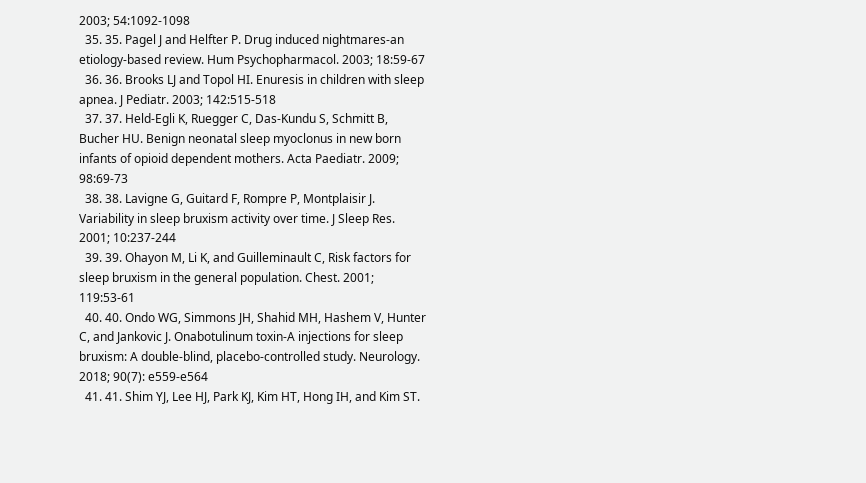2003; 54:1092-1098
  35. 35. Pagel J and Helfter P. Drug induced nightmares-an etiology-based review. Hum Psychopharmacol. 2003; 18:59-67
  36. 36. Brooks LJ and Topol HI. Enuresis in children with sleep apnea. J Pediatr. 2003; 142:515-518
  37. 37. Held-Egli K, Ruegger C, Das-Kundu S, Schmitt B, Bucher HU. Benign neonatal sleep myoclonus in new born infants of opioid dependent mothers. Acta Paediatr. 2009; 98:69-73
  38. 38. Lavigne G, Guitard F, Rompre P, Montplaisir J. Variability in sleep bruxism activity over time. J Sleep Res. 2001; 10:237-244
  39. 39. Ohayon M, Li K, and Guilleminault C, Risk factors for sleep bruxism in the general population. Chest. 2001; 119:53-61
  40. 40. Ondo WG, Simmons JH, Shahid MH, Hashem V, Hunter C, and Jankovic J. Onabotulinum toxin-A injections for sleep bruxism: A double-blind, placebo-controlled study. Neurology. 2018; 90(7): e559-e564
  41. 41. Shim YJ, Lee HJ, Park KJ, Kim HT, Hong IH, and Kim ST.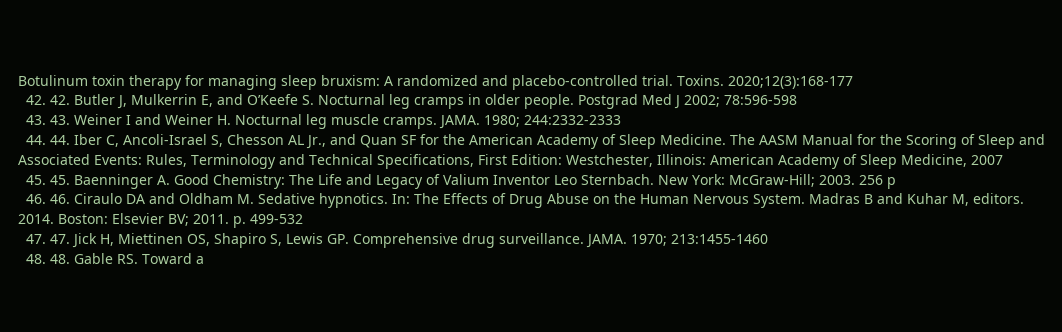Botulinum toxin therapy for managing sleep bruxism: A randomized and placebo-controlled trial. Toxins. 2020;12(3):168-177
  42. 42. Butler J, Mulkerrin E, and O’Keefe S. Nocturnal leg cramps in older people. Postgrad Med J 2002; 78:596-598
  43. 43. Weiner I and Weiner H. Nocturnal leg muscle cramps. JAMA. 1980; 244:2332-2333
  44. 44. Iber C, Ancoli-Israel S, Chesson AL Jr., and Quan SF for the American Academy of Sleep Medicine. The AASM Manual for the Scoring of Sleep and Associated Events: Rules, Terminology and Technical Specifications, First Edition: Westchester, Illinois: American Academy of Sleep Medicine, 2007
  45. 45. Baenninger A. Good Chemistry: The Life and Legacy of Valium Inventor Leo Sternbach. New York: McGraw-Hill; 2003. 256 p
  46. 46. Ciraulo DA and Oldham M. Sedative hypnotics. In: The Effects of Drug Abuse on the Human Nervous System. Madras B and Kuhar M, editors. 2014. Boston: Elsevier BV; 2011. p. 499-532
  47. 47. Jick H, Miettinen OS, Shapiro S, Lewis GP. Comprehensive drug surveillance. JAMA. 1970; 213:1455-1460
  48. 48. Gable RS. Toward a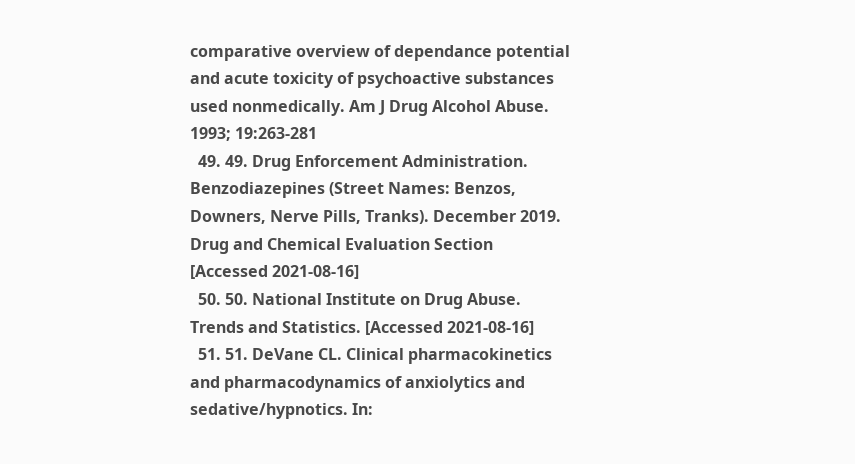comparative overview of dependance potential and acute toxicity of psychoactive substances used nonmedically. Am J Drug Alcohol Abuse. 1993; 19:263-281
  49. 49. Drug Enforcement Administration. Benzodiazepines (Street Names: Benzos, Downers, Nerve Pills, Tranks). December 2019. Drug and Chemical Evaluation Section [Accessed 2021-08-16]
  50. 50. National Institute on Drug Abuse. Trends and Statistics. [Accessed 2021-08-16]
  51. 51. DeVane CL. Clinical pharmacokinetics and pharmacodynamics of anxiolytics and sedative/hypnotics. In: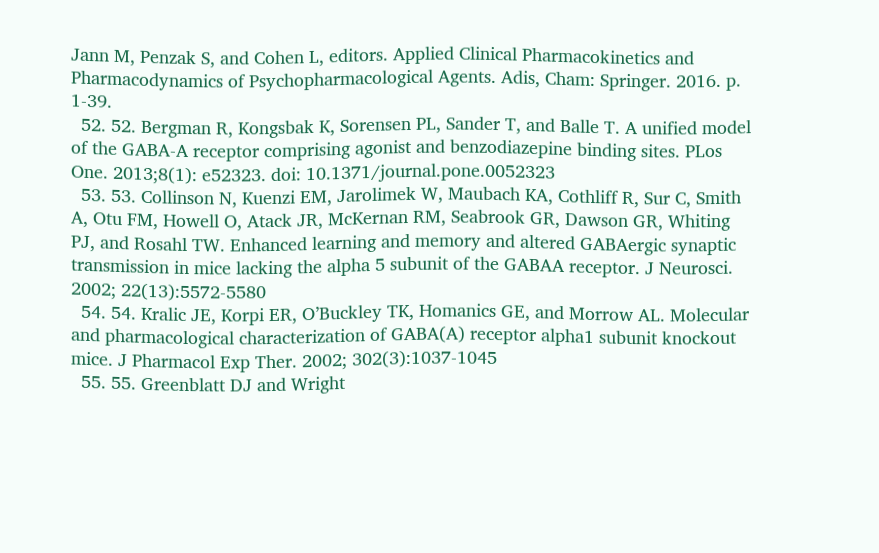Jann M, Penzak S, and Cohen L, editors. Applied Clinical Pharmacokinetics and Pharmacodynamics of Psychopharmacological Agents. Adis, Cham: Springer. 2016. p. 1-39.
  52. 52. Bergman R, Kongsbak K, Sorensen PL, Sander T, and Balle T. A unified model of the GABA-A receptor comprising agonist and benzodiazepine binding sites. PLos One. 2013;8(1): e52323. doi: 10.1371/journal.pone.0052323
  53. 53. Collinson N, Kuenzi EM, Jarolimek W, Maubach KA, Cothliff R, Sur C, Smith A, Otu FM, Howell O, Atack JR, McKernan RM, Seabrook GR, Dawson GR, Whiting PJ, and Rosahl TW. Enhanced learning and memory and altered GABAergic synaptic transmission in mice lacking the alpha 5 subunit of the GABAA receptor. J Neurosci. 2002; 22(13):5572-5580
  54. 54. Kralic JE, Korpi ER, O’Buckley TK, Homanics GE, and Morrow AL. Molecular and pharmacological characterization of GABA(A) receptor alpha1 subunit knockout mice. J Pharmacol Exp Ther. 2002; 302(3):1037-1045
  55. 55. Greenblatt DJ and Wright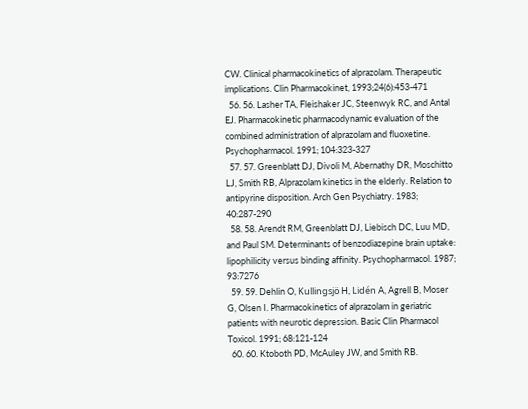CW. Clinical pharmacokinetics of alprazolam. Therapeutic implications. Clin Pharmacokinet, 1993;24(6):453-471
  56. 56. Lasher TA, Fleishaker JC, Steenwyk RC, and Antal EJ. Pharmacokinetic pharmacodynamic evaluation of the combined administration of alprazolam and fluoxetine. Psychopharmacol. 1991; 104:323-327
  57. 57. Greenblatt DJ, Divoli M, Abernathy DR, Moschitto LJ, Smith RB, Alprazolam kinetics in the elderly. Relation to antipyrine disposition. Arch Gen Psychiatry. 1983; 40:287-290
  58. 58. Arendt RM, Greenblatt DJ, Liebisch DC, Luu MD, and Paul SM. Determinants of benzodiazepine brain uptake: lipophilicity versus binding affinity. Psychopharmacol. 1987; 93:7276
  59. 59. Dehlin O, Kullingsjö H, Lidén A, Agrell B, Moser G, Olsen I. Pharmacokinetics of alprazolam in geriatric patients with neurotic depression. Basic Clin Pharmacol Toxicol. 1991; 68:121-124
  60. 60. Ktoboth PD, McAuley JW, and Smith RB.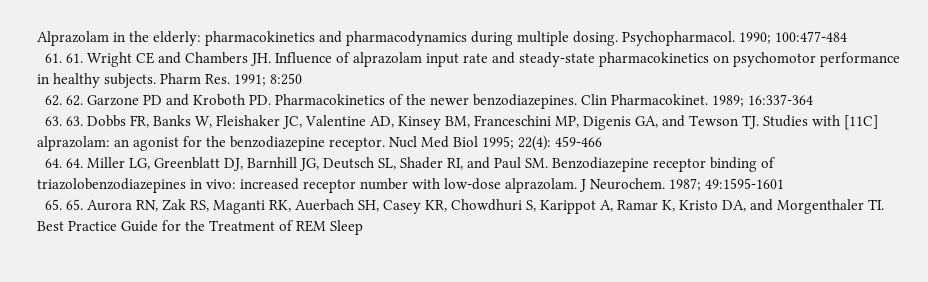Alprazolam in the elderly: pharmacokinetics and pharmacodynamics during multiple dosing. Psychopharmacol. 1990; 100:477-484
  61. 61. Wright CE and Chambers JH. Influence of alprazolam input rate and steady-state pharmacokinetics on psychomotor performance in healthy subjects. Pharm Res. 1991; 8:250
  62. 62. Garzone PD and Kroboth PD. Pharmacokinetics of the newer benzodiazepines. Clin Pharmacokinet. 1989; 16:337-364
  63. 63. Dobbs FR, Banks W, Fleishaker JC, Valentine AD, Kinsey BM, Franceschini MP, Digenis GA, and Tewson TJ. Studies with [11C] alprazolam: an agonist for the benzodiazepine receptor. Nucl Med Biol 1995; 22(4): 459-466
  64. 64. Miller LG, Greenblatt DJ, Barnhill JG, Deutsch SL, Shader RI, and Paul SM. Benzodiazepine receptor binding of triazolobenzodiazepines in vivo: increased receptor number with low-dose alprazolam. J Neurochem. 1987; 49:1595-1601
  65. 65. Aurora RN, Zak RS, Maganti RK, Auerbach SH, Casey KR, Chowdhuri S, Karippot A, Ramar K, Kristo DA, and Morgenthaler TI. Best Practice Guide for the Treatment of REM Sleep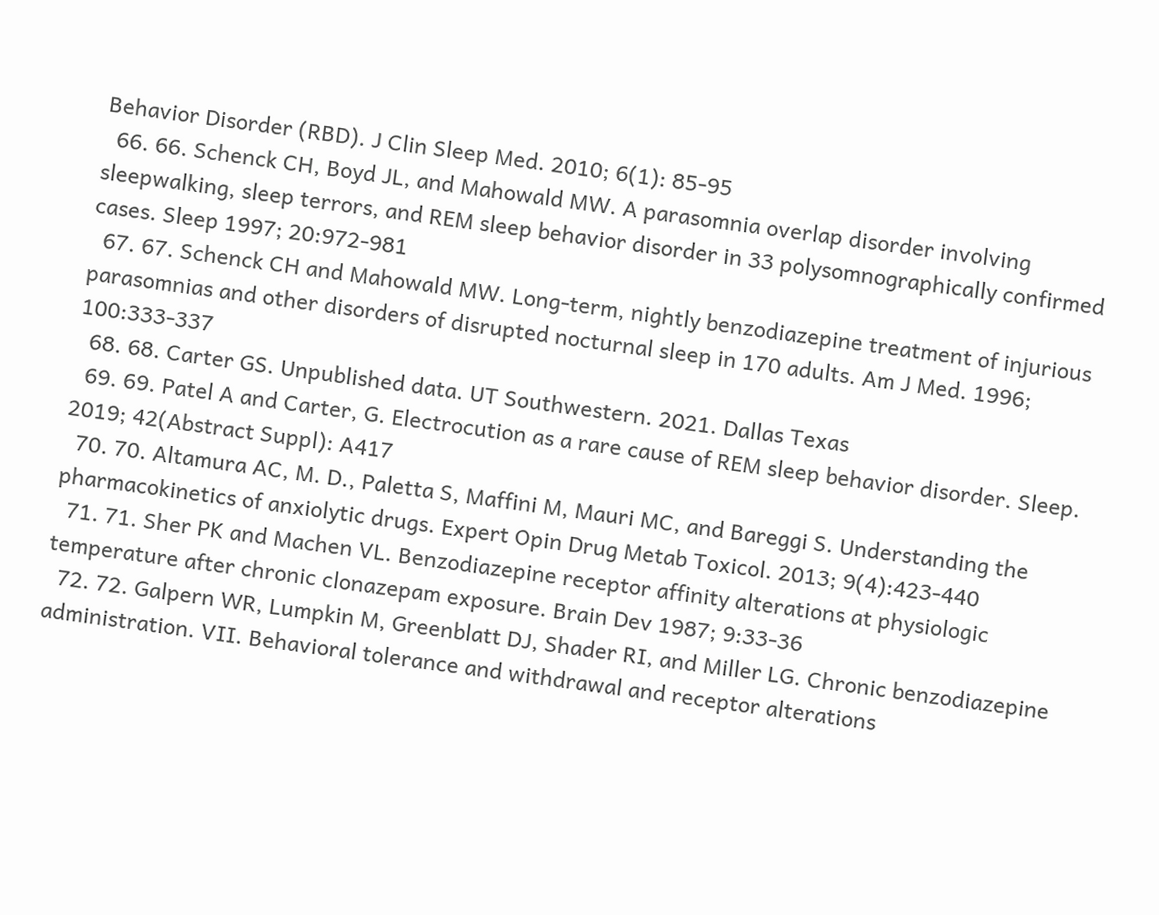Behavior Disorder (RBD). J Clin Sleep Med. 2010; 6(1): 85-95
  66. 66. Schenck CH, Boyd JL, and Mahowald MW. A parasomnia overlap disorder involving sleepwalking, sleep terrors, and REM sleep behavior disorder in 33 polysomnographically confirmed cases. Sleep 1997; 20:972-981
  67. 67. Schenck CH and Mahowald MW. Long-term, nightly benzodiazepine treatment of injurious parasomnias and other disorders of disrupted nocturnal sleep in 170 adults. Am J Med. 1996; 100:333-337
  68. 68. Carter GS. Unpublished data. UT Southwestern. 2021. Dallas Texas
  69. 69. Patel A and Carter, G. Electrocution as a rare cause of REM sleep behavior disorder. Sleep. 2019; 42(Abstract Suppl): A417
  70. 70. Altamura AC, M. D., Paletta S, Maffini M, Mauri MC, and Bareggi S. Understanding the pharmacokinetics of anxiolytic drugs. Expert Opin Drug Metab Toxicol. 2013; 9(4):423-440
  71. 71. Sher PK and Machen VL. Benzodiazepine receptor affinity alterations at physiologic temperature after chronic clonazepam exposure. Brain Dev 1987; 9:33-36
  72. 72. Galpern WR, Lumpkin M, Greenblatt DJ, Shader RI, and Miller LG. Chronic benzodiazepine administration. VII. Behavioral tolerance and withdrawal and receptor alterations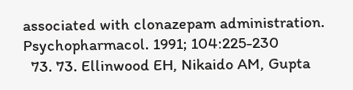associated with clonazepam administration. Psychopharmacol. 1991; 104:225-230
  73. 73. Ellinwood EH, Nikaido AM, Gupta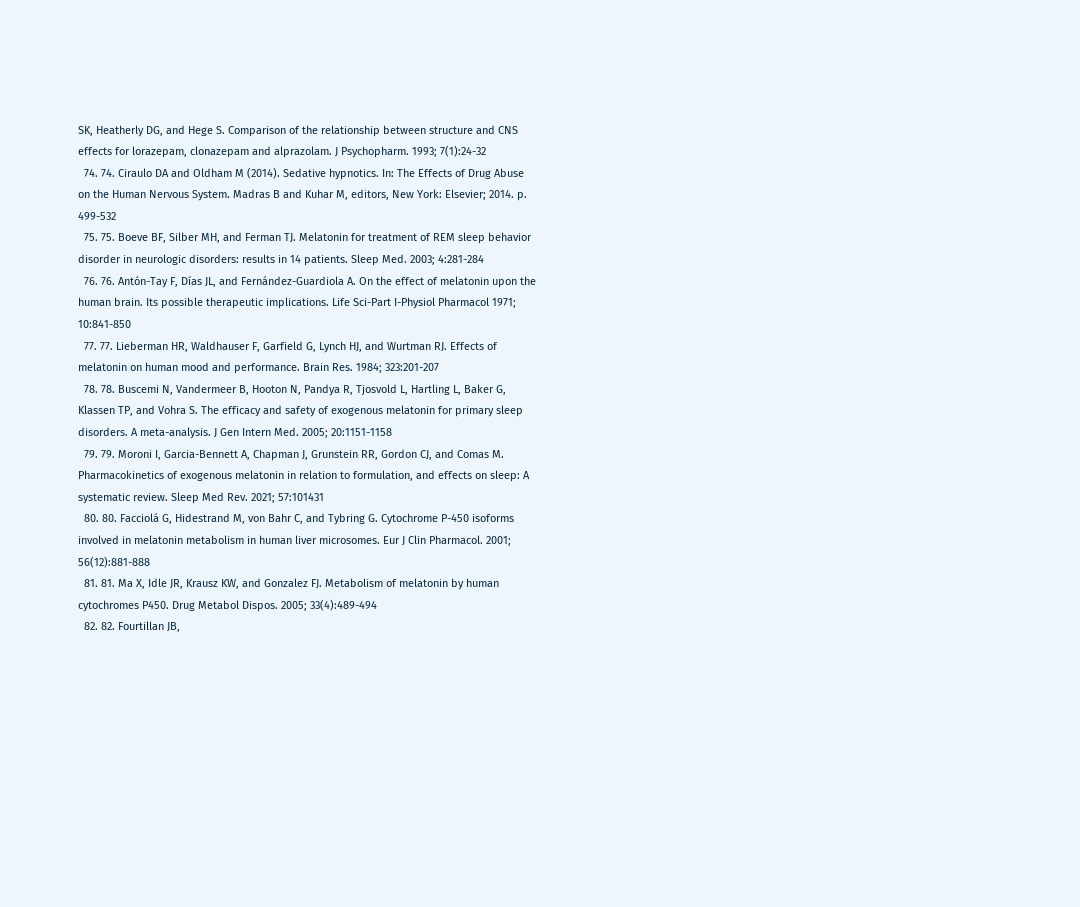SK, Heatherly DG, and Hege S. Comparison of the relationship between structure and CNS effects for lorazepam, clonazepam and alprazolam. J Psychopharm. 1993; 7(1):24-32
  74. 74. Ciraulo DA and Oldham M (2014). Sedative hypnotics. In: The Effects of Drug Abuse on the Human Nervous System. Madras B and Kuhar M, editors, New York: Elsevier; 2014. p. 499-532
  75. 75. Boeve BF, Silber MH, and Ferman TJ. Melatonin for treatment of REM sleep behavior disorder in neurologic disorders: results in 14 patients. Sleep Med. 2003; 4:281-284
  76. 76. Antón-Tay F, Días JL, and Fernández-Guardiola A. On the effect of melatonin upon the human brain. Its possible therapeutic implications. Life Sci-Part I-Physiol Pharmacol 1971; 10:841-850
  77. 77. Lieberman HR, Waldhauser F, Garfield G, Lynch HJ, and Wurtman RJ. Effects of melatonin on human mood and performance. Brain Res. 1984; 323:201-207
  78. 78. Buscemi N, Vandermeer B, Hooton N, Pandya R, Tjosvold L, Hartling L, Baker G, Klassen TP, and Vohra S. The efficacy and safety of exogenous melatonin for primary sleep disorders. A meta-analysis. J Gen Intern Med. 2005; 20:1151-1158
  79. 79. Moroni I, Garcia-Bennett A, Chapman J, Grunstein RR, Gordon CJ, and Comas M. Pharmacokinetics of exogenous melatonin in relation to formulation, and effects on sleep: A systematic review. Sleep Med Rev. 2021; 57:101431
  80. 80. Facciolá G, Hidestrand M, von Bahr C, and Tybring G. Cytochrome P-450 isoforms involved in melatonin metabolism in human liver microsomes. Eur J Clin Pharmacol. 2001; 56(12):881-888
  81. 81. Ma X, Idle JR, Krausz KW, and Gonzalez FJ. Metabolism of melatonin by human cytochromes P450. Drug Metabol Dispos. 2005; 33(4):489-494
  82. 82. Fourtillan JB,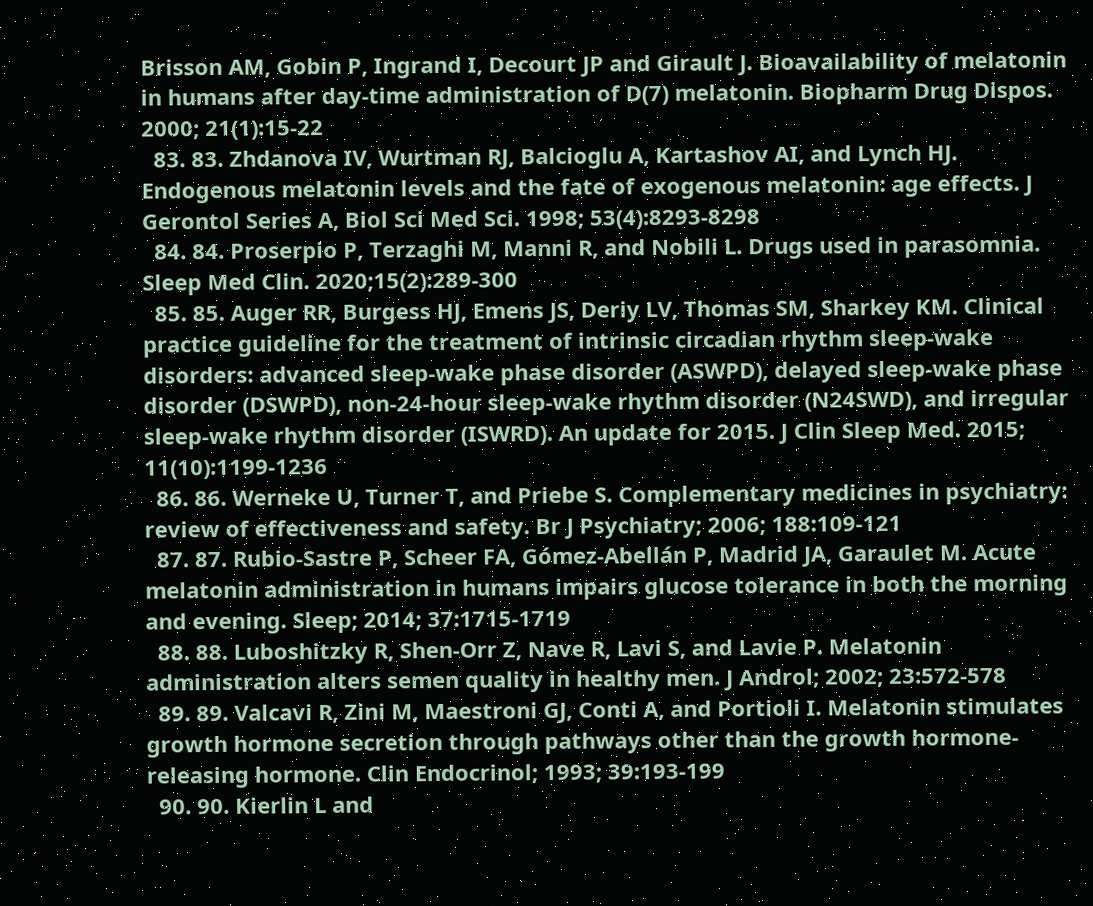Brisson AM, Gobin P, Ingrand I, Decourt JP and Girault J. Bioavailability of melatonin in humans after day-time administration of D(7) melatonin. Biopharm Drug Dispos. 2000; 21(1):15-22
  83. 83. Zhdanova IV, Wurtman RJ, Balcioglu A, Kartashov AI, and Lynch HJ. Endogenous melatonin levels and the fate of exogenous melatonin: age effects. J Gerontol Series A, Biol Sci Med Sci. 1998; 53(4):8293-8298
  84. 84. Proserpio P, Terzaghi M, Manni R, and Nobili L. Drugs used in parasomnia. Sleep Med Clin. 2020;15(2):289-300
  85. 85. Auger RR, Burgess HJ, Emens JS, Deriy LV, Thomas SM, Sharkey KM. Clinical practice guideline for the treatment of intrinsic circadian rhythm sleep-wake disorders: advanced sleep-wake phase disorder (ASWPD), delayed sleep-wake phase disorder (DSWPD), non-24-hour sleep-wake rhythm disorder (N24SWD), and irregular sleep-wake rhythm disorder (ISWRD). An update for 2015. J Clin Sleep Med. 2015; 11(10):1199-1236
  86. 86. Werneke U, Turner T, and Priebe S. Complementary medicines in psychiatry: review of effectiveness and safety. Br J Psychiatry; 2006; 188:109-121
  87. 87. Rubio-Sastre P, Scheer FA, Gómez-Abellán P, Madrid JA, Garaulet M. Acute melatonin administration in humans impairs glucose tolerance in both the morning and evening. Sleep; 2014; 37:1715-1719
  88. 88. Luboshitzky R, Shen-Orr Z, Nave R, Lavi S, and Lavie P. Melatonin administration alters semen quality in healthy men. J Androl; 2002; 23:572-578
  89. 89. Valcavi R, Zini M, Maestroni GJ, Conti A, and Portioli I. Melatonin stimulates growth hormone secretion through pathways other than the growth hormone-releasing hormone. Clin Endocrinol; 1993; 39:193-199
  90. 90. Kierlin L and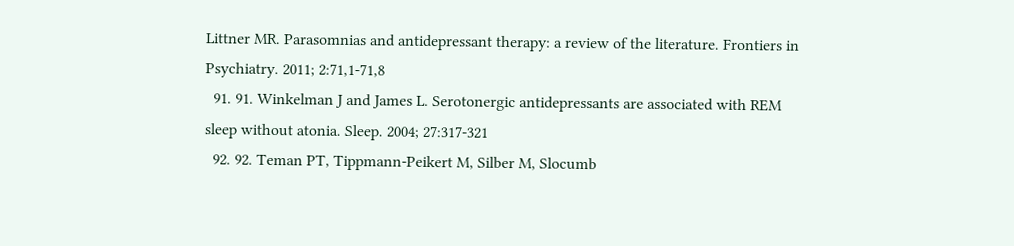Littner MR. Parasomnias and antidepressant therapy: a review of the literature. Frontiers in Psychiatry. 2011; 2:71,1-71,8
  91. 91. Winkelman J and James L. Serotonergic antidepressants are associated with REM sleep without atonia. Sleep. 2004; 27:317-321
  92. 92. Teman PT, Tippmann-Peikert M, Silber M, Slocumb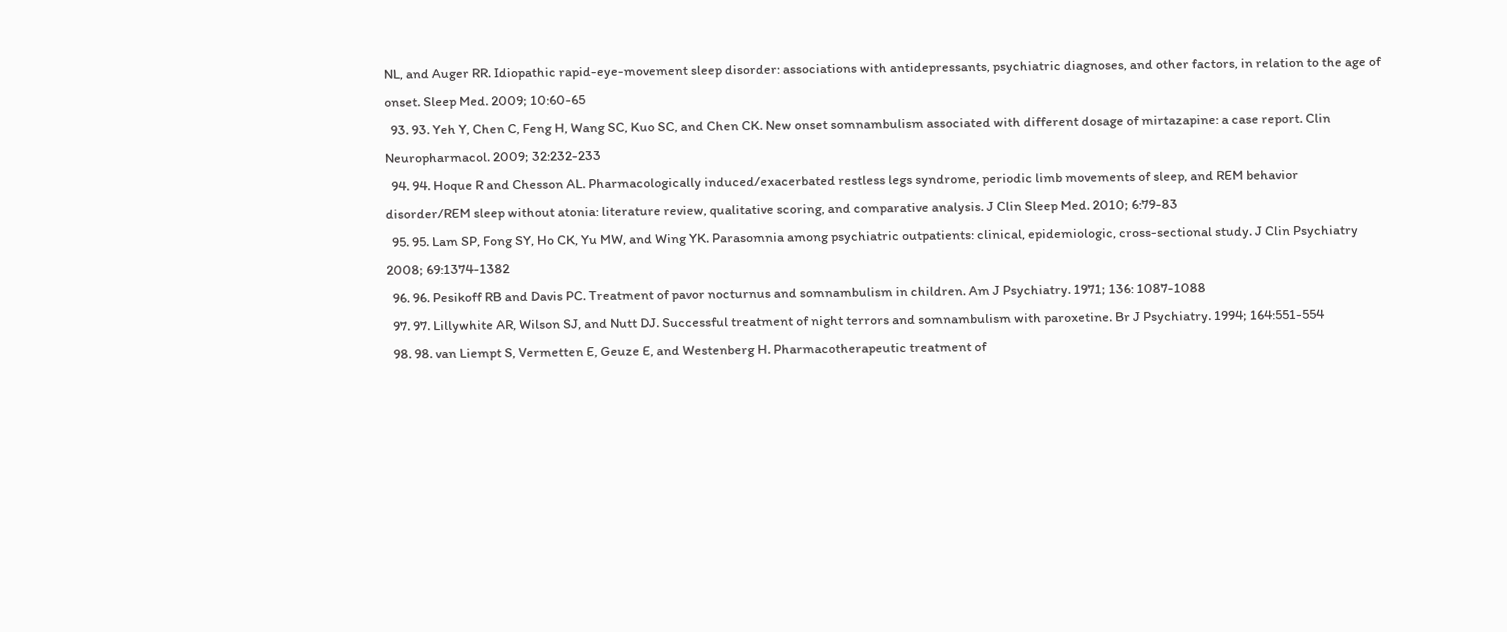NL, and Auger RR. Idiopathic rapid-eye-movement sleep disorder: associations with antidepressants, psychiatric diagnoses, and other factors, in relation to the age of onset. Sleep Med. 2009; 10:60-65
  93. 93. Yeh Y, Chen C, Feng H, Wang SC, Kuo SC, and Chen CK. New onset somnambulism associated with different dosage of mirtazapine: a case report. Clin Neuropharmacol. 2009; 32:232-233
  94. 94. Hoque R and Chesson AL. Pharmacologically induced/exacerbated restless legs syndrome, periodic limb movements of sleep, and REM behavior disorder/REM sleep without atonia: literature review, qualitative scoring, and comparative analysis. J Clin Sleep Med. 2010; 6:79-83
  95. 95. Lam SP, Fong SY, Ho CK, Yu MW, and Wing YK. Parasomnia among psychiatric outpatients: clinical, epidemiologic, cross-sectional study. J Clin Psychiatry 2008; 69:1374-1382
  96. 96. Pesikoff RB and Davis PC. Treatment of pavor nocturnus and somnambulism in children. Am J Psychiatry. 1971; 136: 1087-1088
  97. 97. Lillywhite AR, Wilson SJ, and Nutt DJ. Successful treatment of night terrors and somnambulism with paroxetine. Br J Psychiatry. 1994; 164:551-554
  98. 98. van Liempt S, Vermetten E, Geuze E, and Westenberg H. Pharmacotherapeutic treatment of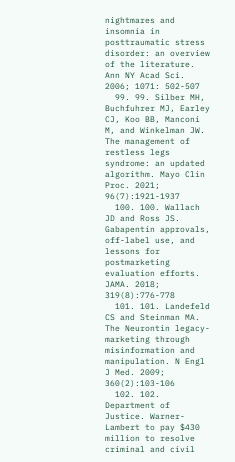nightmares and insomnia in posttraumatic stress disorder: an overview of the literature. Ann NY Acad Sci. 2006; 1071: 502-507
  99. 99. Silber MH, Buchfuhrer MJ, Earley CJ, Koo BB, Manconi M, and Winkelman JW. The management of restless legs syndrome: an updated algorithm. Mayo Clin Proc. 2021; 96(7):1921-1937
  100. 100. Wallach JD and Ross JS. Gabapentin approvals, off-label use, and lessons for postmarketing evaluation efforts. JAMA. 2018; 319(8):776-778
  101. 101. Landefeld CS and Steinman MA. The Neurontin legacy-marketing through misinformation and manipulation. N Engl J Med. 2009; 360(2):103-106
  102. 102. Department of Justice. Warner-Lambert to pay $430 million to resolve criminal and civil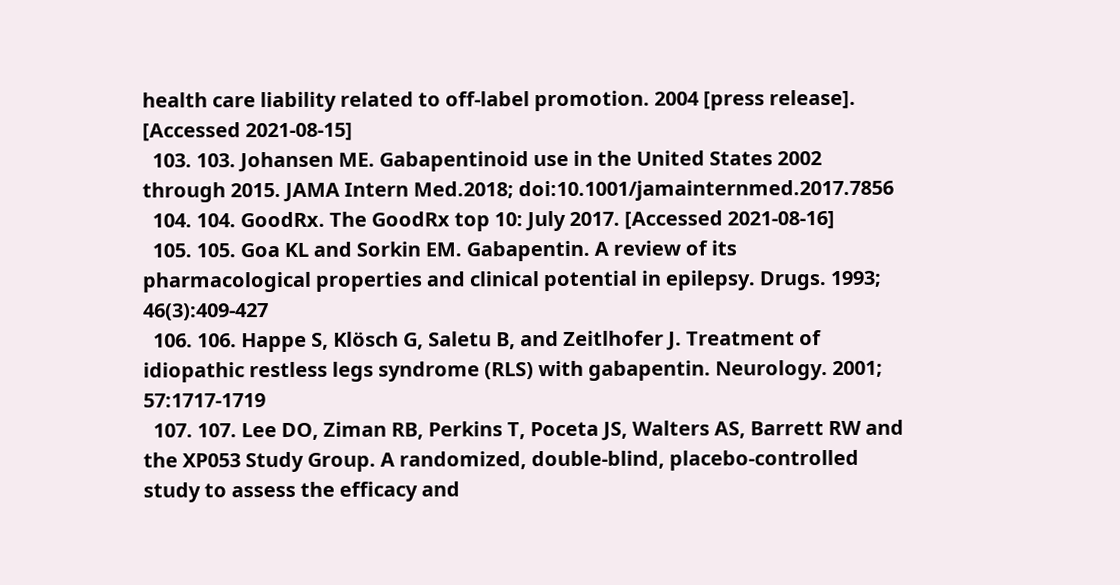health care liability related to off-label promotion. 2004 [press release]. [Accessed 2021-08-15]
  103. 103. Johansen ME. Gabapentinoid use in the United States 2002 through 2015. JAMA Intern Med.2018; doi:10.1001/jamainternmed.2017.7856
  104. 104. GoodRx. The GoodRx top 10: July 2017. [Accessed 2021-08-16]
  105. 105. Goa KL and Sorkin EM. Gabapentin. A review of its pharmacological properties and clinical potential in epilepsy. Drugs. 1993; 46(3):409-427
  106. 106. Happe S, Klösch G, Saletu B, and Zeitlhofer J. Treatment of idiopathic restless legs syndrome (RLS) with gabapentin. Neurology. 2001; 57:1717-1719
  107. 107. Lee DO, Ziman RB, Perkins T, Poceta JS, Walters AS, Barrett RW and the XP053 Study Group. A randomized, double-blind, placebo-controlled study to assess the efficacy and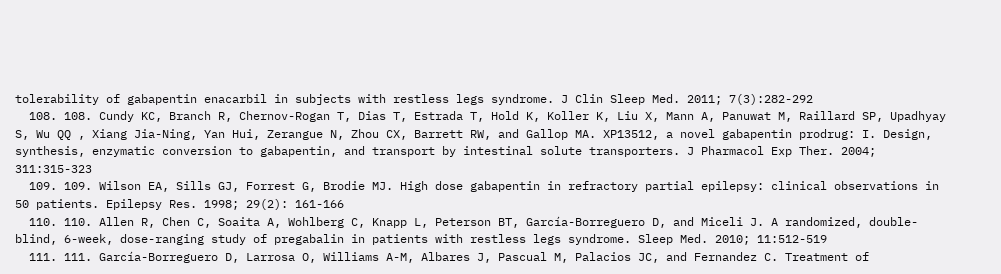tolerability of gabapentin enacarbil in subjects with restless legs syndrome. J Clin Sleep Med. 2011; 7(3):282-292
  108. 108. Cundy KC, Branch R, Chernov-Rogan T, Dias T, Estrada T, Hold K, Koller K, Liu X, Mann A, Panuwat M, Raillard SP, Upadhyay S, Wu QQ , Xiang Jia-Ning, Yan Hui, Zerangue N, Zhou CX, Barrett RW, and Gallop MA. XP13512, a novel gabapentin prodrug: I. Design, synthesis, enzymatic conversion to gabapentin, and transport by intestinal solute transporters. J Pharmacol Exp Ther. 2004; 311:315-323
  109. 109. Wilson EA, Sills GJ, Forrest G, Brodie MJ. High dose gabapentin in refractory partial epilepsy: clinical observations in 50 patients. Epilepsy Res. 1998; 29(2): 161-166
  110. 110. Allen R, Chen C, Soaita A, Wohlberg C, Knapp L, Peterson BT, García-Borreguero D, and Miceli J. A randomized, double-blind, 6-week, dose-ranging study of pregabalin in patients with restless legs syndrome. Sleep Med. 2010; 11:512-519
  111. 111. García-Borreguero D, Larrosa O, Williams A-M, Albares J, Pascual M, Palacios JC, and Fernandez C. Treatment of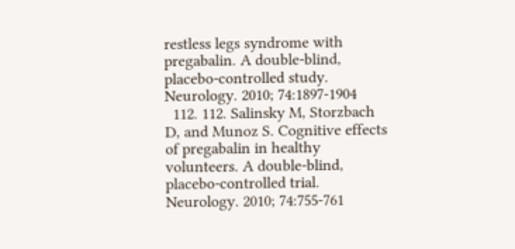restless legs syndrome with pregabalin. A double-blind, placebo-controlled study. Neurology. 2010; 74:1897-1904
  112. 112. Salinsky M, Storzbach D, and Munoz S. Cognitive effects of pregabalin in healthy volunteers. A double-blind, placebo-controlled trial. Neurology. 2010; 74:755-761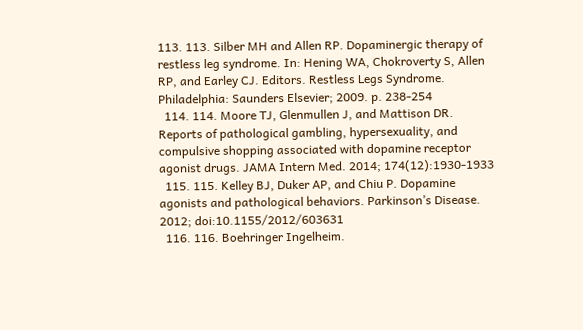113. 113. Silber MH and Allen RP. Dopaminergic therapy of restless leg syndrome. In: Hening WA, Chokroverty S, Allen RP, and Earley CJ. Editors. Restless Legs Syndrome. Philadelphia: Saunders Elsevier; 2009. p. 238-254
  114. 114. Moore TJ, Glenmullen J, and Mattison DR. Reports of pathological gambling, hypersexuality, and compulsive shopping associated with dopamine receptor agonist drugs. JAMA Intern Med. 2014; 174(12):1930-1933
  115. 115. Kelley BJ, Duker AP, and Chiu P. Dopamine agonists and pathological behaviors. Parkinson’s Disease. 2012; doi:10.1155/2012/603631
  116. 116. Boehringer Ingelheim.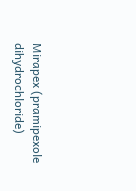Mirapex (pramipexole dihydrochloride)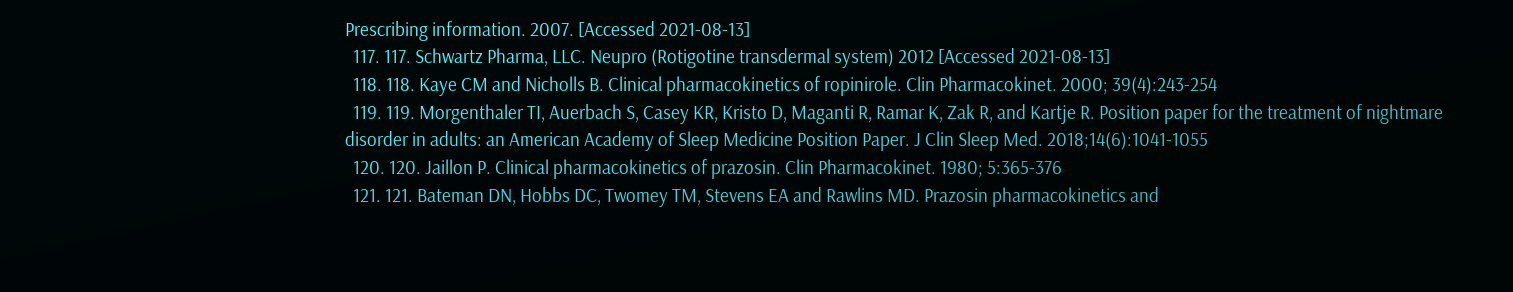Prescribing information. 2007. [Accessed 2021-08-13]
  117. 117. Schwartz Pharma, LLC. Neupro (Rotigotine transdermal system) 2012 [Accessed 2021-08-13]
  118. 118. Kaye CM and Nicholls B. Clinical pharmacokinetics of ropinirole. Clin Pharmacokinet. 2000; 39(4):243-254
  119. 119. Morgenthaler TI, Auerbach S, Casey KR, Kristo D, Maganti R, Ramar K, Zak R, and Kartje R. Position paper for the treatment of nightmare disorder in adults: an American Academy of Sleep Medicine Position Paper. J Clin Sleep Med. 2018;14(6):1041-1055
  120. 120. Jaillon P. Clinical pharmacokinetics of prazosin. Clin Pharmacokinet. 1980; 5:365-376
  121. 121. Bateman DN, Hobbs DC, Twomey TM, Stevens EA and Rawlins MD. Prazosin pharmacokinetics and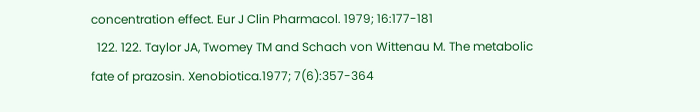concentration effect. Eur J Clin Pharmacol. 1979; 16:177-181
  122. 122. Taylor JA, Twomey TM and Schach von Wittenau M. The metabolic fate of prazosin. Xenobiotica.1977; 7(6):357-364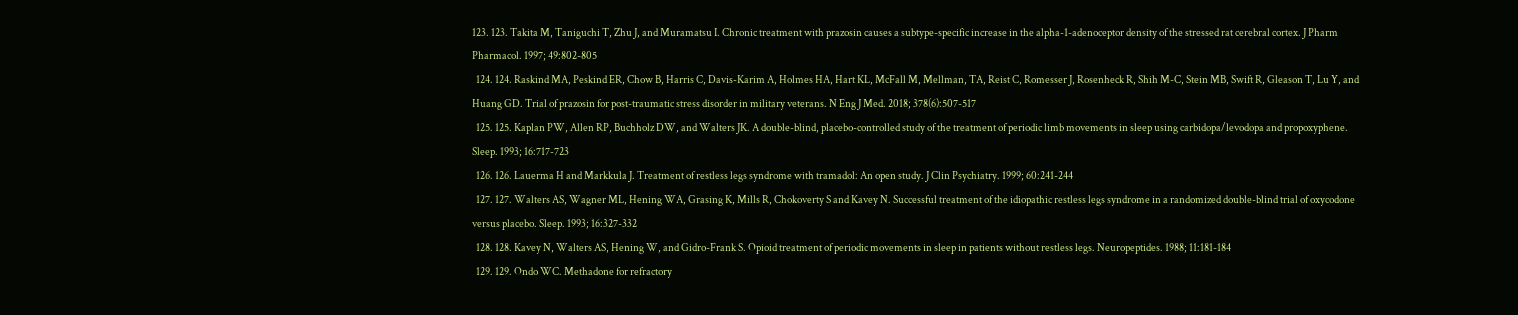123. 123. Takita M, Taniguchi T, Zhu J, and Muramatsu I. Chronic treatment with prazosin causes a subtype-specific increase in the alpha-1-adenoceptor density of the stressed rat cerebral cortex. J Pharm Pharmacol. 1997; 49:802-805
  124. 124. Raskind MA, Peskind ER, Chow B, Harris C, Davis-Karim A, Holmes HA, Hart KL, McFall M, Mellman, TA, Reist C, Romesser J, Rosenheck R, Shih M-C, Stein MB, Swift R, Gleason T, Lu Y, and Huang GD. Trial of prazosin for post-traumatic stress disorder in military veterans. N Eng J Med. 2018; 378(6):507-517
  125. 125. Kaplan PW, Allen RP, Buchholz DW, and Walters JK. A double-blind, placebo-controlled study of the treatment of periodic limb movements in sleep using carbidopa/levodopa and propoxyphene. Sleep. 1993; 16:717-723
  126. 126. Lauerma H and Markkula J. Treatment of restless legs syndrome with tramadol: An open study. J Clin Psychiatry. 1999; 60:241-244
  127. 127. Walters AS, Wagner ML, Hening WA, Grasing K, Mills R, Chokoverty S and Kavey N. Successful treatment of the idiopathic restless legs syndrome in a randomized double-blind trial of oxycodone versus placebo. Sleep. 1993; 16:327-332
  128. 128. Kavey N, Walters AS, Hening W, and Gidro-Frank S. Opioid treatment of periodic movements in sleep in patients without restless legs. Neuropeptides. 1988; 11:181-184
  129. 129. Ondo WC. Methadone for refractory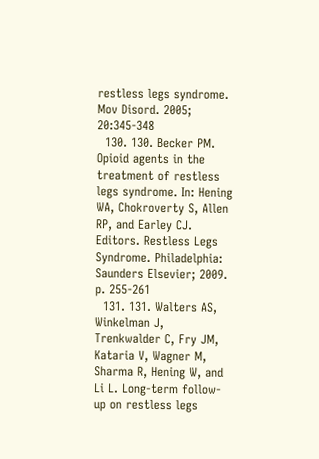restless legs syndrome. Mov Disord. 2005; 20:345-348
  130. 130. Becker PM. Opioid agents in the treatment of restless legs syndrome. In: Hening WA, Chokroverty S, Allen RP, and Earley CJ. Editors. Restless Legs Syndrome. Philadelphia: Saunders Elsevier; 2009. p. 255-261
  131. 131. Walters AS, Winkelman J, Trenkwalder C, Fry JM, Kataria V, Wagner M, Sharma R, Hening W, and Li L. Long-term follow-up on restless legs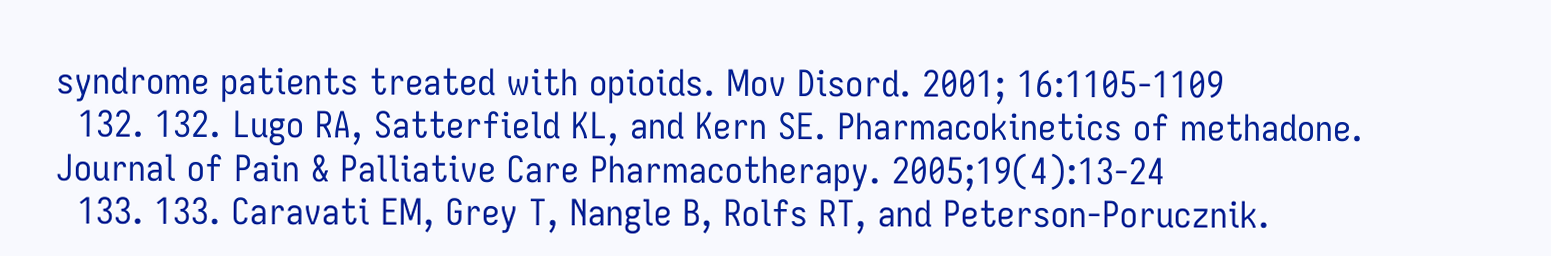syndrome patients treated with opioids. Mov Disord. 2001; 16:1105-1109
  132. 132. Lugo RA, Satterfield KL, and Kern SE. Pharmacokinetics of methadone. Journal of Pain & Palliative Care Pharmacotherapy. 2005;19(4):13-24
  133. 133. Caravati EM, Grey T, Nangle B, Rolfs RT, and Peterson-Porucznik.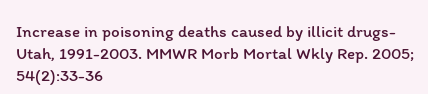Increase in poisoning deaths caused by illicit drugs-Utah, 1991-2003. MMWR Morb Mortal Wkly Rep. 2005; 54(2):33-36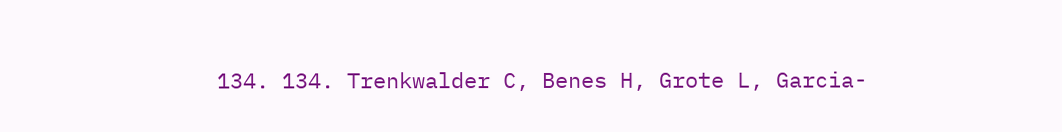134. 134. Trenkwalder C, Benes H, Grote L, Garcia-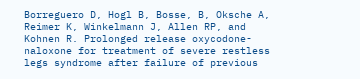Borreguero D, Hogl B, Bosse, B, Oksche A, Reimer K, Winkelmann J, Allen RP, and Kohnen R. Prolonged release oxycodone-naloxone for treatment of severe restless legs syndrome after failure of previous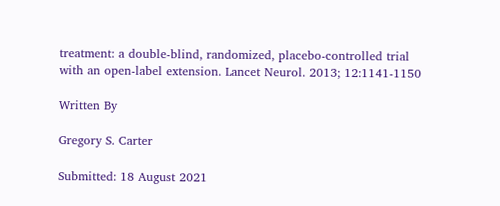treatment: a double-blind, randomized, placebo-controlled trial with an open-label extension. Lancet Neurol. 2013; 12:1141-1150

Written By

Gregory S. Carter

Submitted: 18 August 2021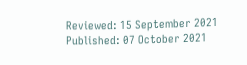Reviewed: 15 September 2021 Published: 07 October 2021